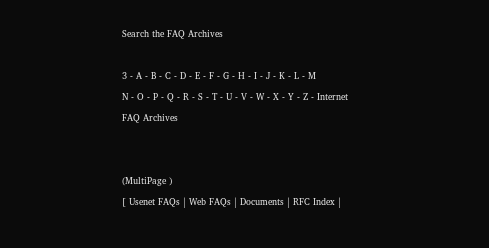Search the FAQ Archives

3 - A - B - C - D - E - F - G - H - I - J - K - L - M
N - O - P - Q - R - S - T - U - V - W - X - Y - Z - Internet FAQ Archives


(MultiPage )
[ Usenet FAQs | Web FAQs | Documents | RFC Index |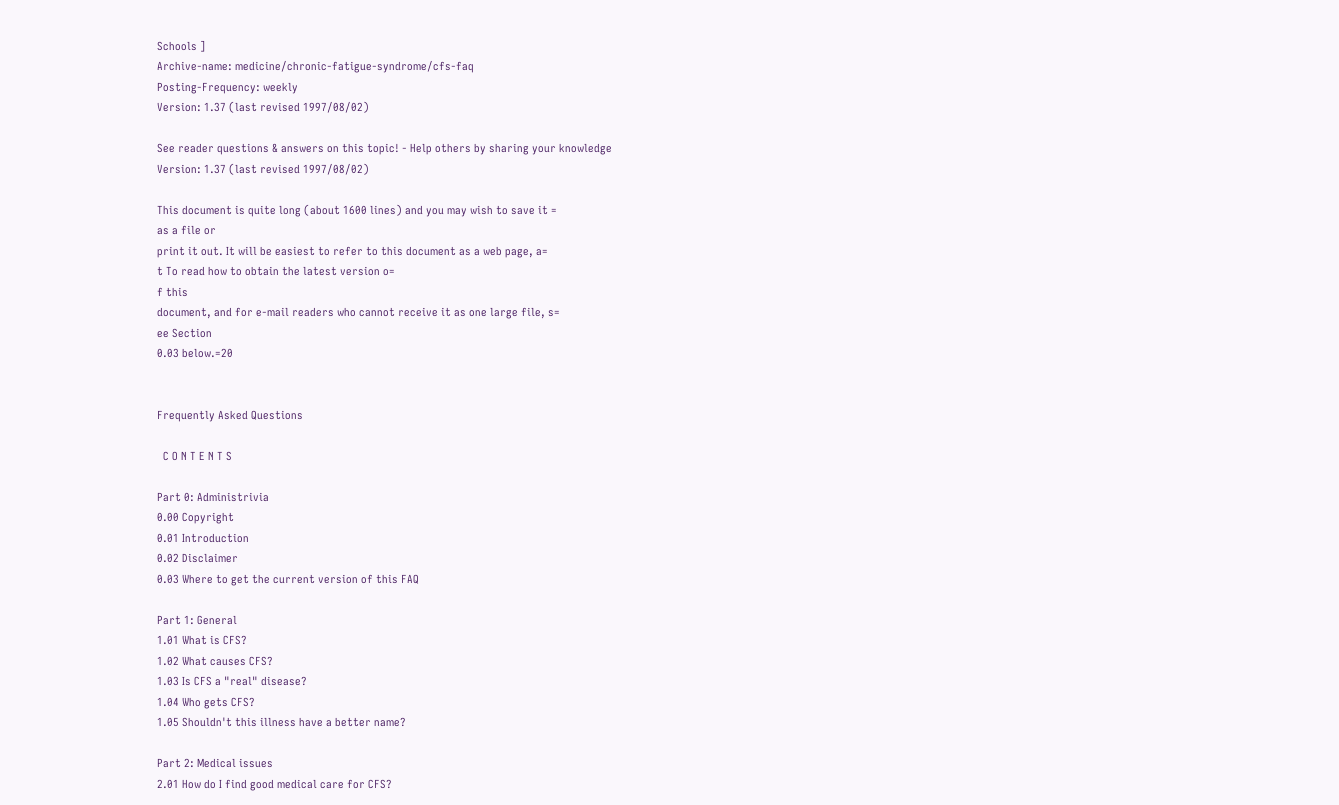Schools ]
Archive-name: medicine/chronic-fatigue-syndrome/cfs-faq
Posting-Frequency: weekly
Version: 1.37 (last revised 1997/08/02)

See reader questions & answers on this topic! - Help others by sharing your knowledge
Version: 1.37 (last revised 1997/08/02)

This document is quite long (about 1600 lines) and you may wish to save it =
as a file or
print it out. It will be easiest to refer to this document as a web page, a=
t To read how to obtain the latest version o=
f this
document, and for e-mail readers who cannot receive it as one large file, s=
ee Section
0.03 below.=20


Frequently Asked Questions

  C O N T E N T S

Part 0: Administrivia
0.00 Copyright
0.01 Introduction
0.02 Disclaimer
0.03 Where to get the current version of this FAQ

Part 1: General
1.01 What is CFS?
1.02 What causes CFS?
1.03 Is CFS a "real" disease?
1.04 Who gets CFS?
1.05 Shouldn't this illness have a better name?

Part 2: Medical issues
2.01 How do I find good medical care for CFS?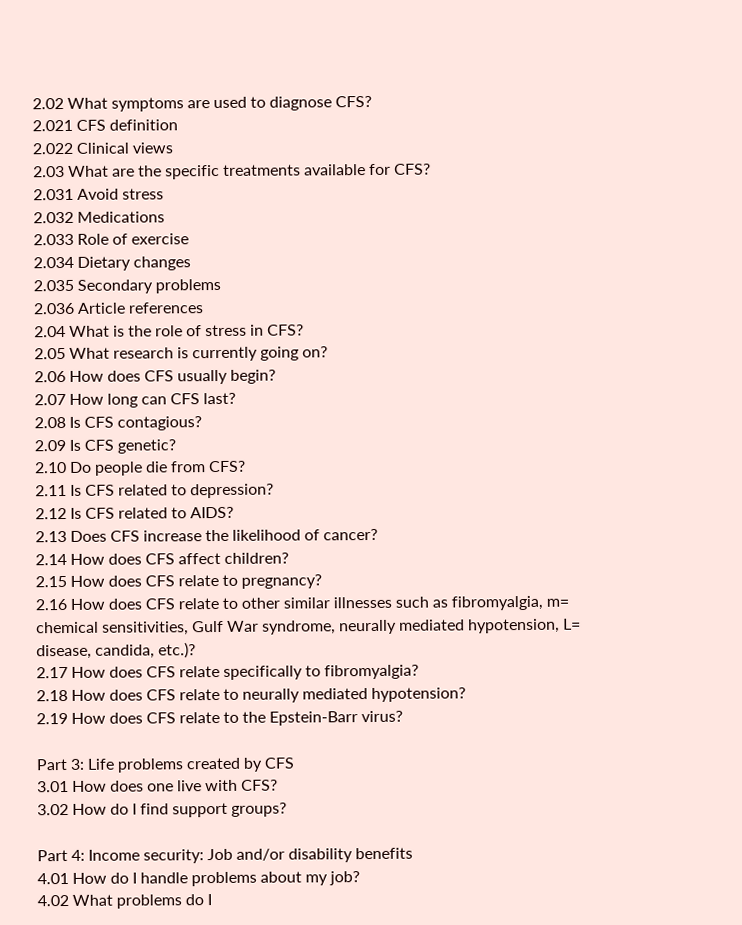2.02 What symptoms are used to diagnose CFS?
2.021 CFS definition
2.022 Clinical views
2.03 What are the specific treatments available for CFS?
2.031 Avoid stress
2.032 Medications
2.033 Role of exercise
2.034 Dietary changes
2.035 Secondary problems
2.036 Article references
2.04 What is the role of stress in CFS?
2.05 What research is currently going on?
2.06 How does CFS usually begin?
2.07 How long can CFS last?
2.08 Is CFS contagious?
2.09 Is CFS genetic?
2.10 Do people die from CFS?
2.11 Is CFS related to depression?
2.12 Is CFS related to AIDS?
2.13 Does CFS increase the likelihood of cancer?
2.14 How does CFS affect children?
2.15 How does CFS relate to pregnancy?
2.16 How does CFS relate to other similar illnesses such as fibromyalgia, m=
chemical sensitivities, Gulf War syndrome, neurally mediated hypotension, L=
disease, candida, etc.)?
2.17 How does CFS relate specifically to fibromyalgia?
2.18 How does CFS relate to neurally mediated hypotension?
2.19 How does CFS relate to the Epstein-Barr virus?

Part 3: Life problems created by CFS
3.01 How does one live with CFS?
3.02 How do I find support groups?

Part 4: Income security: Job and/or disability benefits
4.01 How do I handle problems about my job?
4.02 What problems do I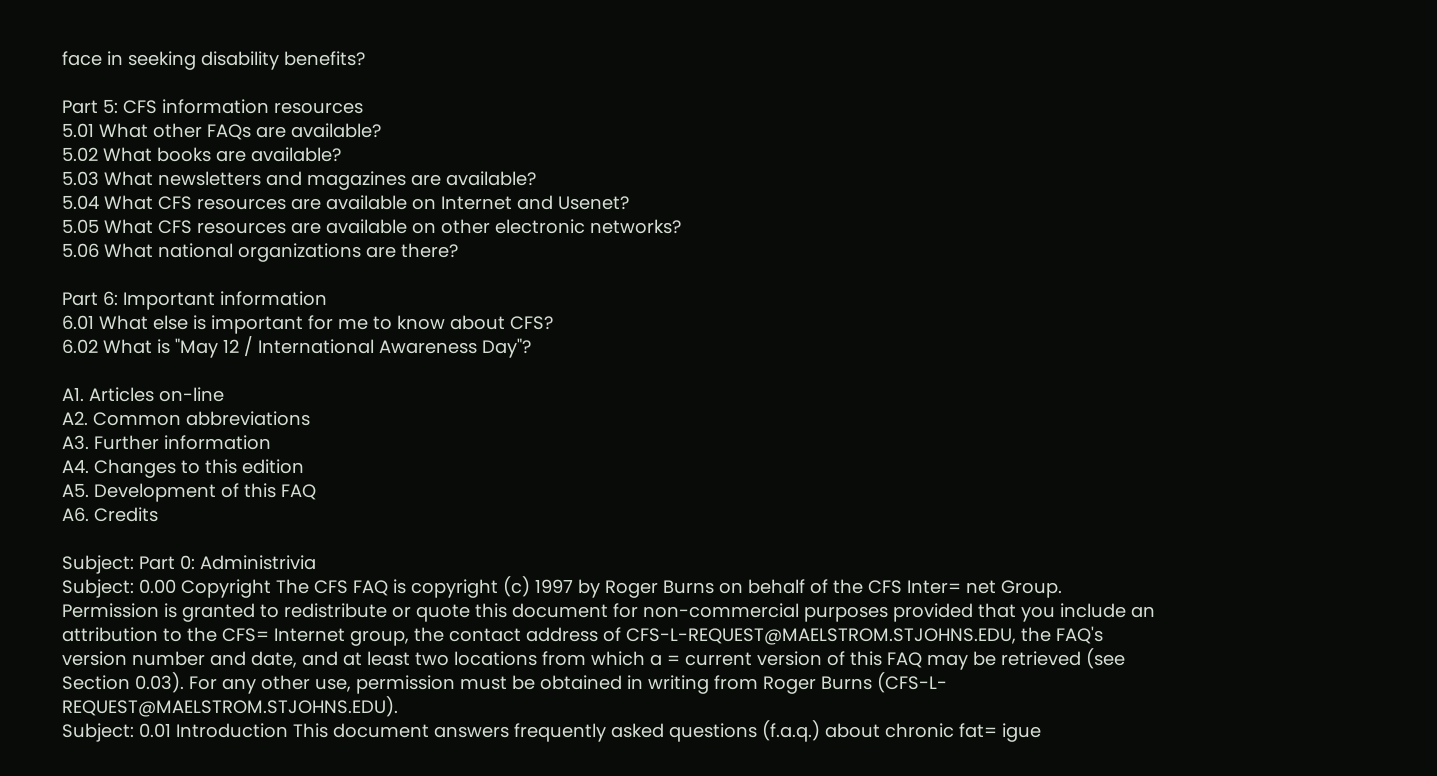face in seeking disability benefits?

Part 5: CFS information resources
5.01 What other FAQs are available?
5.02 What books are available?
5.03 What newsletters and magazines are available?
5.04 What CFS resources are available on Internet and Usenet?
5.05 What CFS resources are available on other electronic networks?
5.06 What national organizations are there?

Part 6: Important information
6.01 What else is important for me to know about CFS?
6.02 What is "May 12 / International Awareness Day"?

A1. Articles on-line
A2. Common abbreviations
A3. Further information
A4. Changes to this edition
A5. Development of this FAQ
A6. Credits

Subject: Part 0: Administrivia
Subject: 0.00 Copyright The CFS FAQ is copyright (c) 1997 by Roger Burns on behalf of the CFS Inter= net Group. Permission is granted to redistribute or quote this document for non-commercial purposes provided that you include an attribution to the CFS= Internet group, the contact address of CFS-L-REQUEST@MAELSTROM.STJOHNS.EDU, the FAQ's version number and date, and at least two locations from which a = current version of this FAQ may be retrieved (see Section 0.03). For any other use, permission must be obtained in writing from Roger Burns (CFS-L-REQUEST@MAELSTROM.STJOHNS.EDU).
Subject: 0.01 Introduction This document answers frequently asked questions (f.a.q.) about chronic fat= igue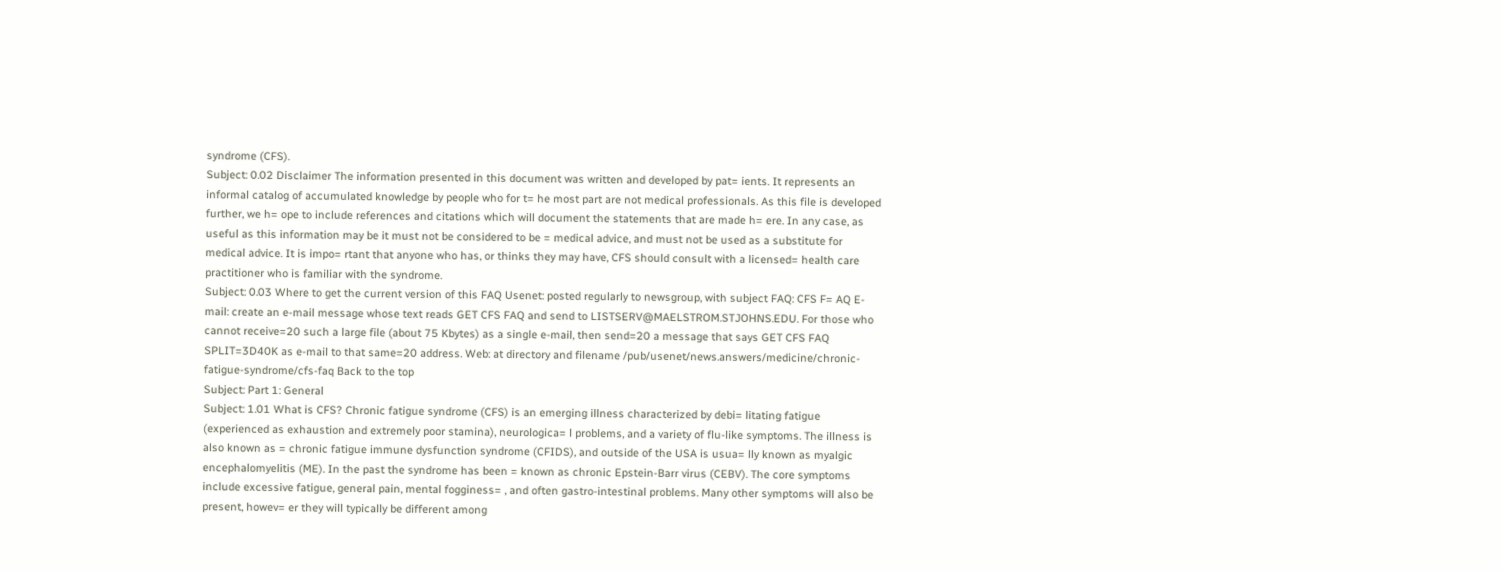syndrome (CFS).
Subject: 0.02 Disclaimer The information presented in this document was written and developed by pat= ients. It represents an informal catalog of accumulated knowledge by people who for t= he most part are not medical professionals. As this file is developed further, we h= ope to include references and citations which will document the statements that are made h= ere. In any case, as useful as this information may be it must not be considered to be = medical advice, and must not be used as a substitute for medical advice. It is impo= rtant that anyone who has, or thinks they may have, CFS should consult with a licensed= health care practitioner who is familiar with the syndrome.
Subject: 0.03 Where to get the current version of this FAQ Usenet: posted regularly to newsgroup, with subject FAQ: CFS F= AQ E-mail: create an e-mail message whose text reads GET CFS FAQ and send to LISTSERV@MAELSTROM.STJOHNS.EDU. For those who cannot receive=20 such a large file (about 75 Kbytes) as a single e-mail, then send=20 a message that says GET CFS FAQ SPLIT=3D40K as e-mail to that same=20 address. Web: at directory and filename /pub/usenet/news.answers/medicine/chronic-fatigue-syndrome/cfs-faq Back to the top
Subject: Part 1: General
Subject: 1.01 What is CFS? Chronic fatigue syndrome (CFS) is an emerging illness characterized by debi= litating fatigue (experienced as exhaustion and extremely poor stamina), neurologica= l problems, and a variety of flu-like symptoms. The illness is also known as = chronic fatigue immune dysfunction syndrome (CFIDS), and outside of the USA is usua= lly known as myalgic encephalomyelitis (ME). In the past the syndrome has been = known as chronic Epstein-Barr virus (CEBV). The core symptoms include excessive fatigue, general pain, mental fogginess= , and often gastro-intestinal problems. Many other symptoms will also be present, howev= er they will typically be different among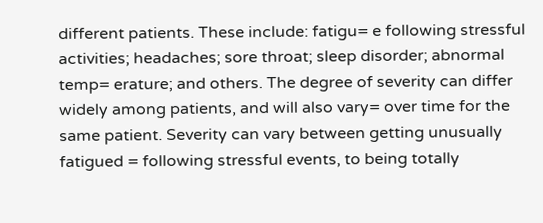different patients. These include: fatigu= e following stressful activities; headaches; sore throat; sleep disorder; abnormal temp= erature; and others. The degree of severity can differ widely among patients, and will also vary= over time for the same patient. Severity can vary between getting unusually fatigued = following stressful events, to being totally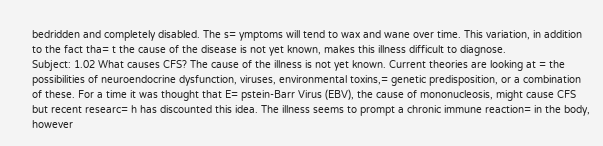bedridden and completely disabled. The s= ymptoms will tend to wax and wane over time. This variation, in addition to the fact tha= t the cause of the disease is not yet known, makes this illness difficult to diagnose.
Subject: 1.02 What causes CFS? The cause of the illness is not yet known. Current theories are looking at = the possibilities of neuroendocrine dysfunction, viruses, environmental toxins,= genetic predisposition, or a combination of these. For a time it was thought that E= pstein-Barr Virus (EBV), the cause of mononucleosis, might cause CFS but recent researc= h has discounted this idea. The illness seems to prompt a chronic immune reaction= in the body, however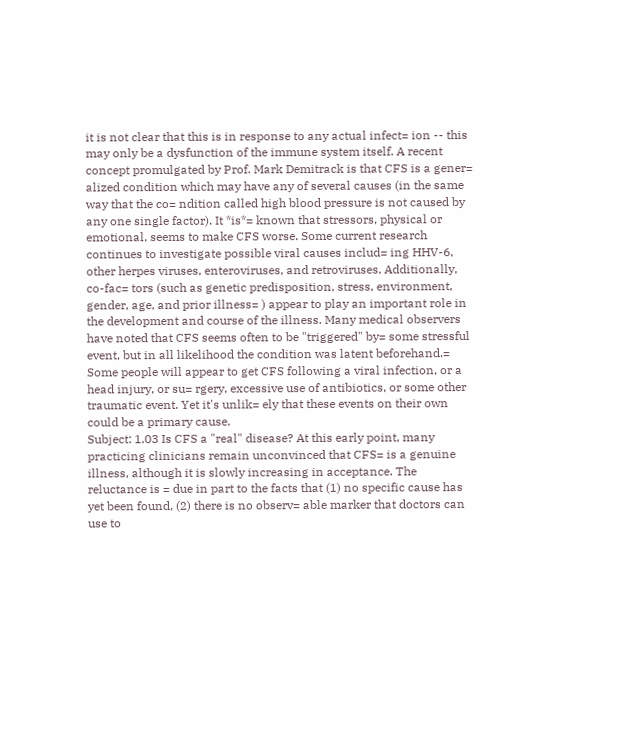it is not clear that this is in response to any actual infect= ion -- this may only be a dysfunction of the immune system itself. A recent concept promulgated by Prof. Mark Demitrack is that CFS is a gener= alized condition which may have any of several causes (in the same way that the co= ndition called high blood pressure is not caused by any one single factor). It *is*= known that stressors, physical or emotional, seems to make CFS worse. Some current research continues to investigate possible viral causes includ= ing HHV-6, other herpes viruses, enteroviruses, and retroviruses. Additionally, co-fac= tors (such as genetic predisposition, stress, environment, gender, age, and prior illness= ) appear to play an important role in the development and course of the illness. Many medical observers have noted that CFS seems often to be "triggered" by= some stressful event, but in all likelihood the condition was latent beforehand.= Some people will appear to get CFS following a viral infection, or a head injury, or su= rgery, excessive use of antibiotics, or some other traumatic event. Yet it's unlik= ely that these events on their own could be a primary cause.
Subject: 1.03 Is CFS a "real" disease? At this early point, many practicing clinicians remain unconvinced that CFS= is a genuine illness, although it is slowly increasing in acceptance. The reluctance is = due in part to the facts that (1) no specific cause has yet been found, (2) there is no observ= able marker that doctors can use to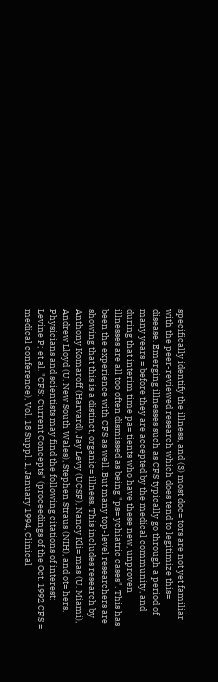specifically identify the illness, and (3) most doc= tors are not yet familiar with the peer-reviewed research which does tend to legitimize this= disease. Emerging illnesses such as CFS typically go through a period of many years = before they are accepted by the medical community, and during that interim time pa= tients who have these new, unproven illnesses are all too often dismissed as being "ps= ychiatric cases". This has been the experience with CFS as well. But many top-level researchers are showing that this is a distinct, organic= illness. This includes research by Anthony Komaroff (Harvard), Jay Levy (UCSF), Nancy Kli= mas (U. Miami), Andrew Lloyd (U. New South Wales), Stephen Straus (NIH), and ot= hers. Physicians and scientists may find the following citations of interest: Levine P; et al. "CFS: Current Concepts" (proceedings of the Oct. 1992 CFS = medical conference), Vol. 18 Suppl. 1, January 1994, Clinical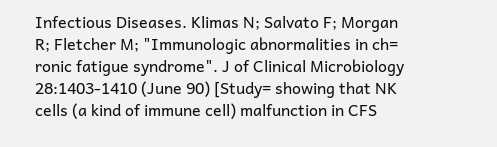Infectious Diseases. Klimas N; Salvato F; Morgan R; Fletcher M; "Immunologic abnormalities in ch= ronic fatigue syndrome". J of Clinical Microbiology 28:1403-1410 (June 90) [Study= showing that NK cells (a kind of immune cell) malfunction in CFS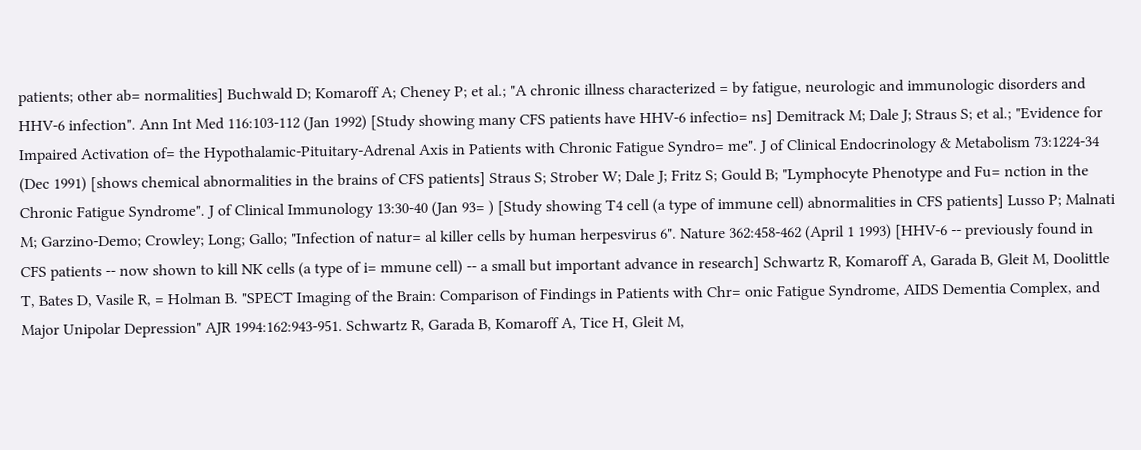patients; other ab= normalities] Buchwald D; Komaroff A; Cheney P; et al.; "A chronic illness characterized = by fatigue, neurologic and immunologic disorders and HHV-6 infection". Ann Int Med 116:103-112 (Jan 1992) [Study showing many CFS patients have HHV-6 infectio= ns] Demitrack M; Dale J; Straus S; et al.; "Evidence for Impaired Activation of= the Hypothalamic-Pituitary-Adrenal Axis in Patients with Chronic Fatigue Syndro= me". J of Clinical Endocrinology & Metabolism 73:1224-34 (Dec 1991) [shows chemical abnormalities in the brains of CFS patients] Straus S; Strober W; Dale J; Fritz S; Gould B; "Lymphocyte Phenotype and Fu= nction in the Chronic Fatigue Syndrome". J of Clinical Immunology 13:30-40 (Jan 93= ) [Study showing T4 cell (a type of immune cell) abnormalities in CFS patients] Lusso P; Malnati M; Garzino-Demo; Crowley; Long; Gallo; "Infection of natur= al killer cells by human herpesvirus 6". Nature 362:458-462 (April 1 1993) [HHV-6 -- previously found in CFS patients -- now shown to kill NK cells (a type of i= mmune cell) -- a small but important advance in research] Schwartz R, Komaroff A, Garada B, Gleit M, Doolittle T, Bates D, Vasile R, = Holman B. "SPECT Imaging of the Brain: Comparison of Findings in Patients with Chr= onic Fatigue Syndrome, AIDS Dementia Complex, and Major Unipolar Depression" AJR 1994:162:943-951. Schwartz R, Garada B, Komaroff A, Tice H, Gleit M,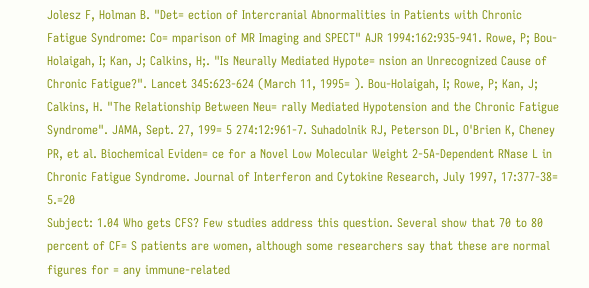Jolesz F, Holman B. "Det= ection of Intercranial Abnormalities in Patients with Chronic Fatigue Syndrome: Co= mparison of MR Imaging and SPECT" AJR 1994:162:935-941. Rowe, P; Bou-Holaigah, I; Kan, J; Calkins, H;. "Is Neurally Mediated Hypote= nsion an Unrecognized Cause of Chronic Fatigue?". Lancet 345:623-624 (March 11, 1995= ). Bou-Holaigah, I; Rowe, P; Kan, J; Calkins, H. "The Relationship Between Neu= rally Mediated Hypotension and the Chronic Fatigue Syndrome". JAMA, Sept. 27, 199= 5 274:12:961-7. Suhadolnik RJ, Peterson DL, O'Brien K, Cheney PR, et al. Biochemical Eviden= ce for a Novel Low Molecular Weight 2-5A-Dependent RNase L in Chronic Fatigue Syndrome. Journal of Interferon and Cytokine Research, July 1997, 17:377-38= 5.=20
Subject: 1.04 Who gets CFS? Few studies address this question. Several show that 70 to 80 percent of CF= S patients are women, although some researchers say that these are normal figures for = any immune-related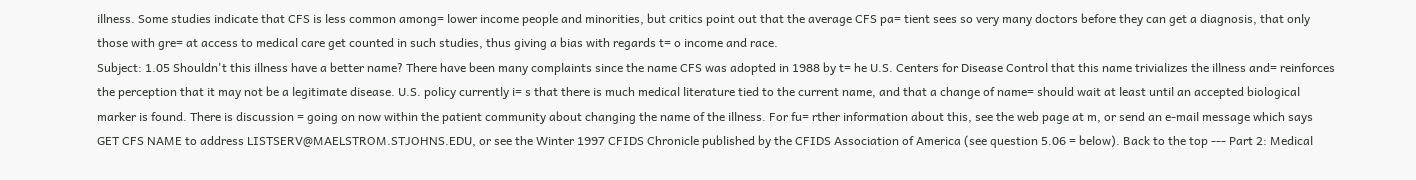illness. Some studies indicate that CFS is less common among= lower income people and minorities, but critics point out that the average CFS pa= tient sees so very many doctors before they can get a diagnosis, that only those with gre= at access to medical care get counted in such studies, thus giving a bias with regards t= o income and race.
Subject: 1.05 Shouldn't this illness have a better name? There have been many complaints since the name CFS was adopted in 1988 by t= he U.S. Centers for Disease Control that this name trivializes the illness and= reinforces the perception that it may not be a legitimate disease. U.S. policy currently i= s that there is much medical literature tied to the current name, and that a change of name= should wait at least until an accepted biological marker is found. There is discussion = going on now within the patient community about changing the name of the illness. For fu= rther information about this, see the web page at m, or send an e-mail message which says GET CFS NAME to address LISTSERV@MAELSTROM.STJOHNS.EDU, or see the Winter 1997 CFIDS Chronicle published by the CFIDS Association of America (see question 5.06 = below). Back to the top --- Part 2: Medical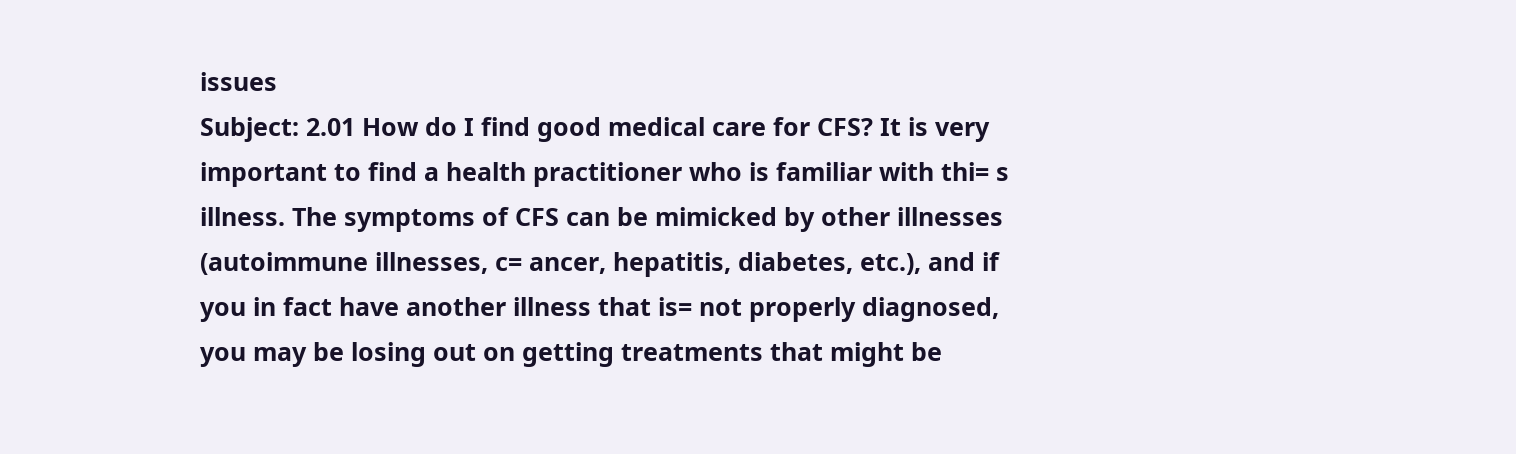issues
Subject: 2.01 How do I find good medical care for CFS? It is very important to find a health practitioner who is familiar with thi= s illness. The symptoms of CFS can be mimicked by other illnesses (autoimmune illnesses, c= ancer, hepatitis, diabetes, etc.), and if you in fact have another illness that is= not properly diagnosed, you may be losing out on getting treatments that might be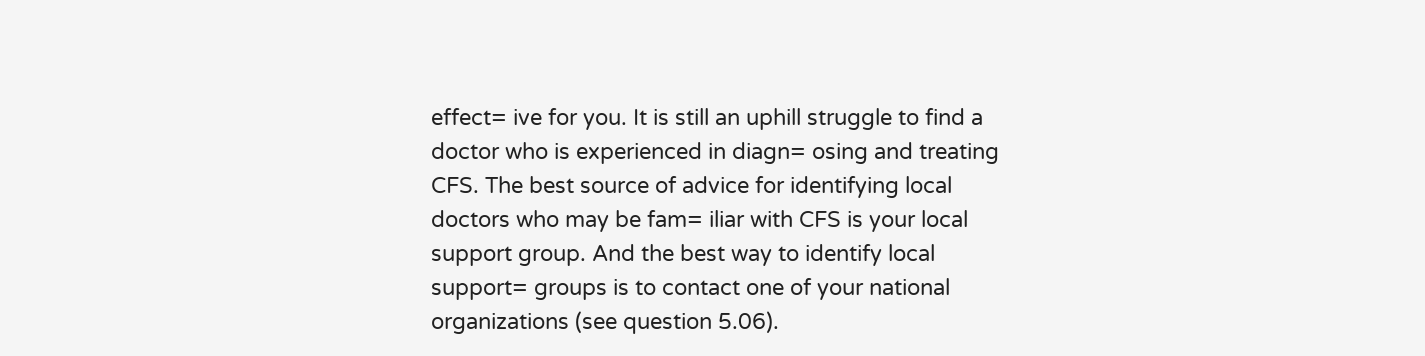effect= ive for you. It is still an uphill struggle to find a doctor who is experienced in diagn= osing and treating CFS. The best source of advice for identifying local doctors who may be fam= iliar with CFS is your local support group. And the best way to identify local support= groups is to contact one of your national organizations (see question 5.06).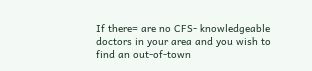If there= are no CFS- knowledgeable doctors in your area and you wish to find an out-of-town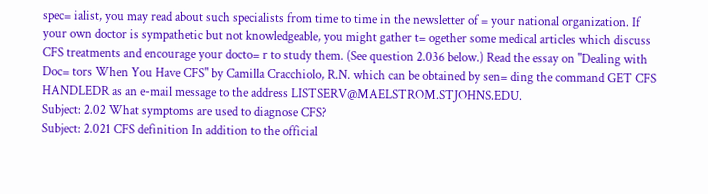spec= ialist, you may read about such specialists from time to time in the newsletter of = your national organization. If your own doctor is sympathetic but not knowledgeable, you might gather t= ogether some medical articles which discuss CFS treatments and encourage your docto= r to study them. (See question 2.036 below.) Read the essay on "Dealing with Doc= tors When You Have CFS" by Camilla Cracchiolo, R.N. which can be obtained by sen= ding the command GET CFS HANDLEDR as an e-mail message to the address LISTSERV@MAELSTROM.STJOHNS.EDU.
Subject: 2.02 What symptoms are used to diagnose CFS?
Subject: 2.021 CFS definition In addition to the official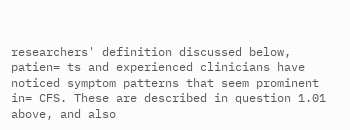researchers' definition discussed below, patien= ts and experienced clinicians have noticed symptom patterns that seem prominent in= CFS. These are described in question 1.01 above, and also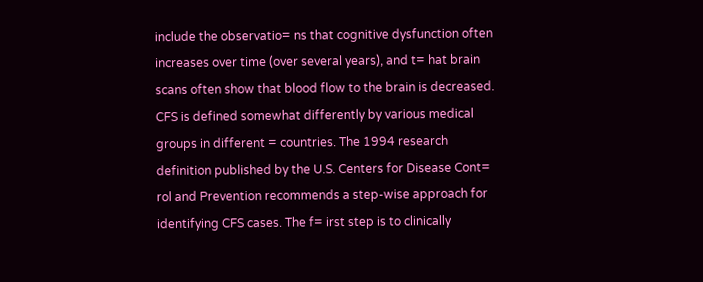include the observatio= ns that cognitive dysfunction often increases over time (over several years), and t= hat brain scans often show that blood flow to the brain is decreased. CFS is defined somewhat differently by various medical groups in different = countries. The 1994 research definition published by the U.S. Centers for Disease Cont= rol and Prevention recommends a step-wise approach for identifying CFS cases. The f= irst step is to clinically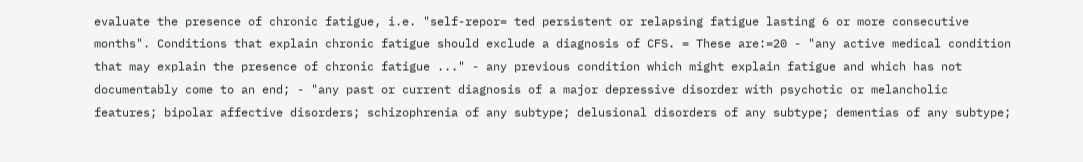evaluate the presence of chronic fatigue, i.e. "self-repor= ted persistent or relapsing fatigue lasting 6 or more consecutive months". Conditions that explain chronic fatigue should exclude a diagnosis of CFS. = These are:=20 - "any active medical condition that may explain the presence of chronic fatigue ..." - any previous condition which might explain fatigue and which has not documentably come to an end; - "any past or current diagnosis of a major depressive disorder with psychotic or melancholic features; bipolar affective disorders; schizophrenia of any subtype; delusional disorders of any subtype; dementias of any subtype;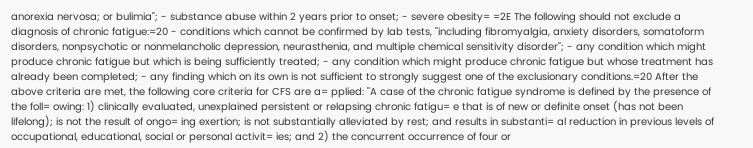anorexia nervosa; or bulimia"; - substance abuse within 2 years prior to onset; - severe obesity= =2E The following should not exclude a diagnosis of chronic fatigue:=20 - conditions which cannot be confirmed by lab tests, "including fibromyalgia, anxiety disorders, somatoform disorders, nonpsychotic or nonmelancholic depression, neurasthenia, and multiple chemical sensitivity disorder"; - any condition which might produce chronic fatigue but which is being sufficiently treated; - any condition which might produce chronic fatigue but whose treatment has already been completed; - any finding which on its own is not sufficient to strongly suggest one of the exclusionary conditions.=20 After the above criteria are met, the following core criteria for CFS are a= pplied: "A case of the chronic fatigue syndrome is defined by the presence of the foll= owing: 1) clinically evaluated, unexplained persistent or relapsing chronic fatigu= e that is of new or definite onset (has not been lifelong); is not the result of ongo= ing exertion; is not substantially alleviated by rest; and results in substanti= al reduction in previous levels of occupational, educational, social or personal activit= ies; and 2) the concurrent occurrence of four or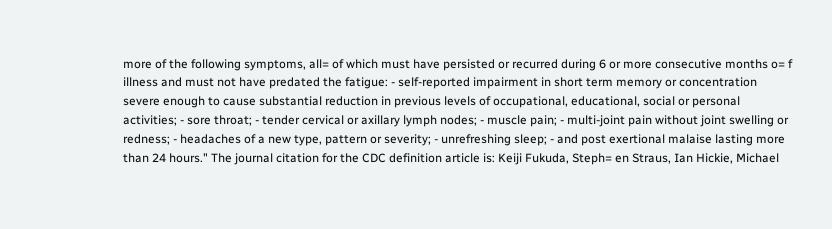more of the following symptoms, all= of which must have persisted or recurred during 6 or more consecutive months o= f illness and must not have predated the fatigue: - self-reported impairment in short term memory or concentration severe enough to cause substantial reduction in previous levels of occupational, educational, social or personal activities; - sore throat; - tender cervical or axillary lymph nodes; - muscle pain; - multi-joint pain without joint swelling or redness; - headaches of a new type, pattern or severity; - unrefreshing sleep; - and post exertional malaise lasting more than 24 hours." The journal citation for the CDC definition article is: Keiji Fukuda, Steph= en Straus, Ian Hickie, Michael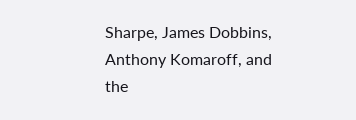Sharpe, James Dobbins, Anthony Komaroff, and the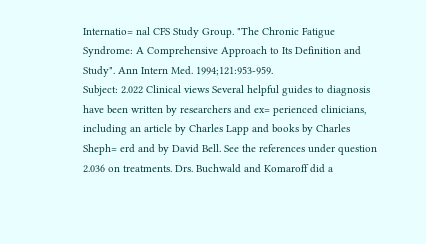Internatio= nal CFS Study Group. "The Chronic Fatigue Syndrome: A Comprehensive Approach to Its Definition and Study". Ann Intern Med. 1994;121:953-959.
Subject: 2.022 Clinical views Several helpful guides to diagnosis have been written by researchers and ex= perienced clinicians, including an article by Charles Lapp and books by Charles Sheph= erd and by David Bell. See the references under question 2.036 on treatments. Drs. Buchwald and Komaroff did a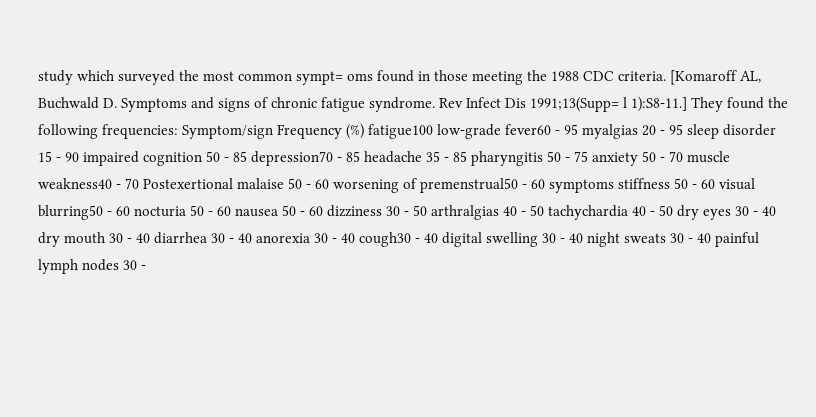study which surveyed the most common sympt= oms found in those meeting the 1988 CDC criteria. [Komaroff AL, Buchwald D. Symptoms and signs of chronic fatigue syndrome. Rev Infect Dis 1991;13(Supp= l 1):S8-11.] They found the following frequencies: Symptom/sign Frequency (%) fatigue100 low-grade fever60 - 95 myalgias 20 - 95 sleep disorder 15 - 90 impaired cognition 50 - 85 depression70 - 85 headache 35 - 85 pharyngitis 50 - 75 anxiety 50 - 70 muscle weakness40 - 70 Postexertional malaise 50 - 60 worsening of premenstrual50 - 60 symptoms stiffness 50 - 60 visual blurring50 - 60 nocturia 50 - 60 nausea 50 - 60 dizziness 30 - 50 arthralgias 40 - 50 tachychardia 40 - 50 dry eyes 30 - 40 dry mouth 30 - 40 diarrhea 30 - 40 anorexia 30 - 40 cough30 - 40 digital swelling 30 - 40 night sweats 30 - 40 painful lymph nodes 30 -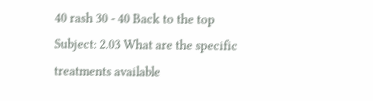40 rash 30 - 40 Back to the top
Subject: 2.03 What are the specific treatments available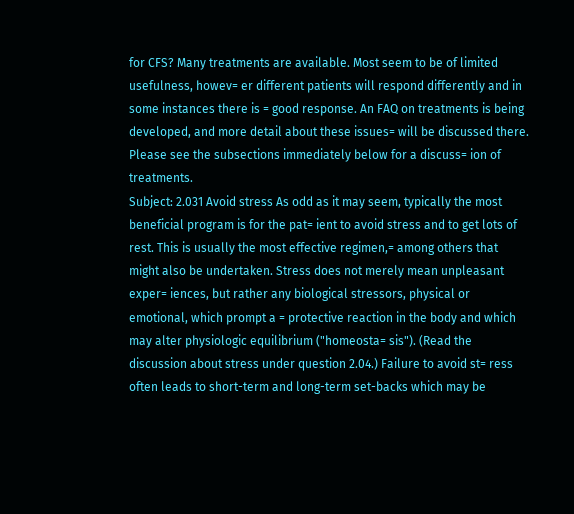for CFS? Many treatments are available. Most seem to be of limited usefulness, howev= er different patients will respond differently and in some instances there is = good response. An FAQ on treatments is being developed, and more detail about these issues= will be discussed there. Please see the subsections immediately below for a discuss= ion of treatments.
Subject: 2.031 Avoid stress As odd as it may seem, typically the most beneficial program is for the pat= ient to avoid stress and to get lots of rest. This is usually the most effective regimen,= among others that might also be undertaken. Stress does not merely mean unpleasant exper= iences, but rather any biological stressors, physical or emotional, which prompt a = protective reaction in the body and which may alter physiologic equilibrium ("homeosta= sis"). (Read the discussion about stress under question 2.04.) Failure to avoid st= ress often leads to short-term and long-term set-backs which may be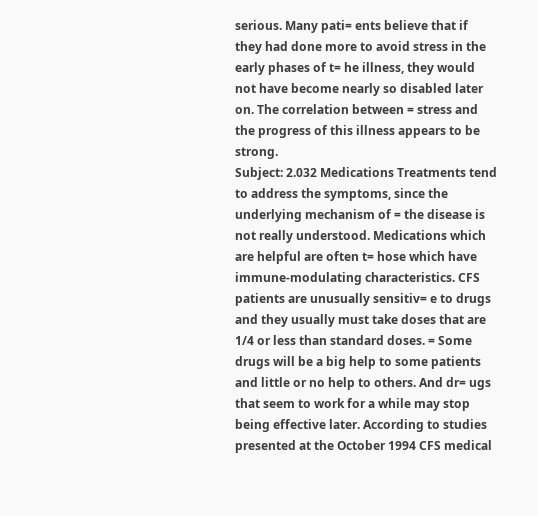serious. Many pati= ents believe that if they had done more to avoid stress in the early phases of t= he illness, they would not have become nearly so disabled later on. The correlation between = stress and the progress of this illness appears to be strong.
Subject: 2.032 Medications Treatments tend to address the symptoms, since the underlying mechanism of = the disease is not really understood. Medications which are helpful are often t= hose which have immune-modulating characteristics. CFS patients are unusually sensitiv= e to drugs and they usually must take doses that are 1/4 or less than standard doses. = Some drugs will be a big help to some patients and little or no help to others. And dr= ugs that seem to work for a while may stop being effective later. According to studies presented at the October 1994 CFS medical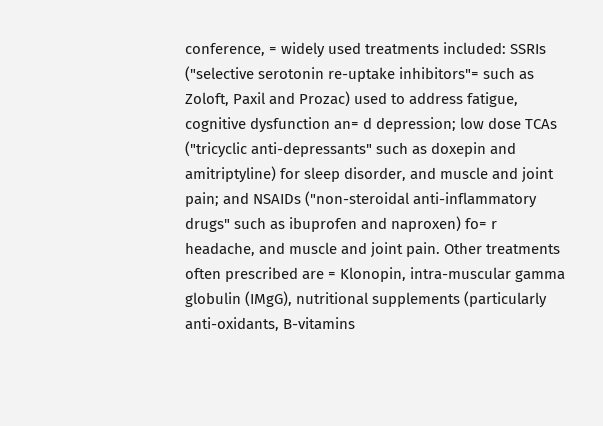conference, = widely used treatments included: SSRIs ("selective serotonin re-uptake inhibitors"= such as Zoloft, Paxil and Prozac) used to address fatigue, cognitive dysfunction an= d depression; low dose TCAs ("tricyclic anti-depressants" such as doxepin and amitriptyline) for sleep disorder, and muscle and joint pain; and NSAIDs ("non-steroidal anti-inflammatory drugs" such as ibuprofen and naproxen) fo= r headache, and muscle and joint pain. Other treatments often prescribed are = Klonopin, intra-muscular gamma globulin (IMgG), nutritional supplements (particularly anti-oxidants, B-vitamins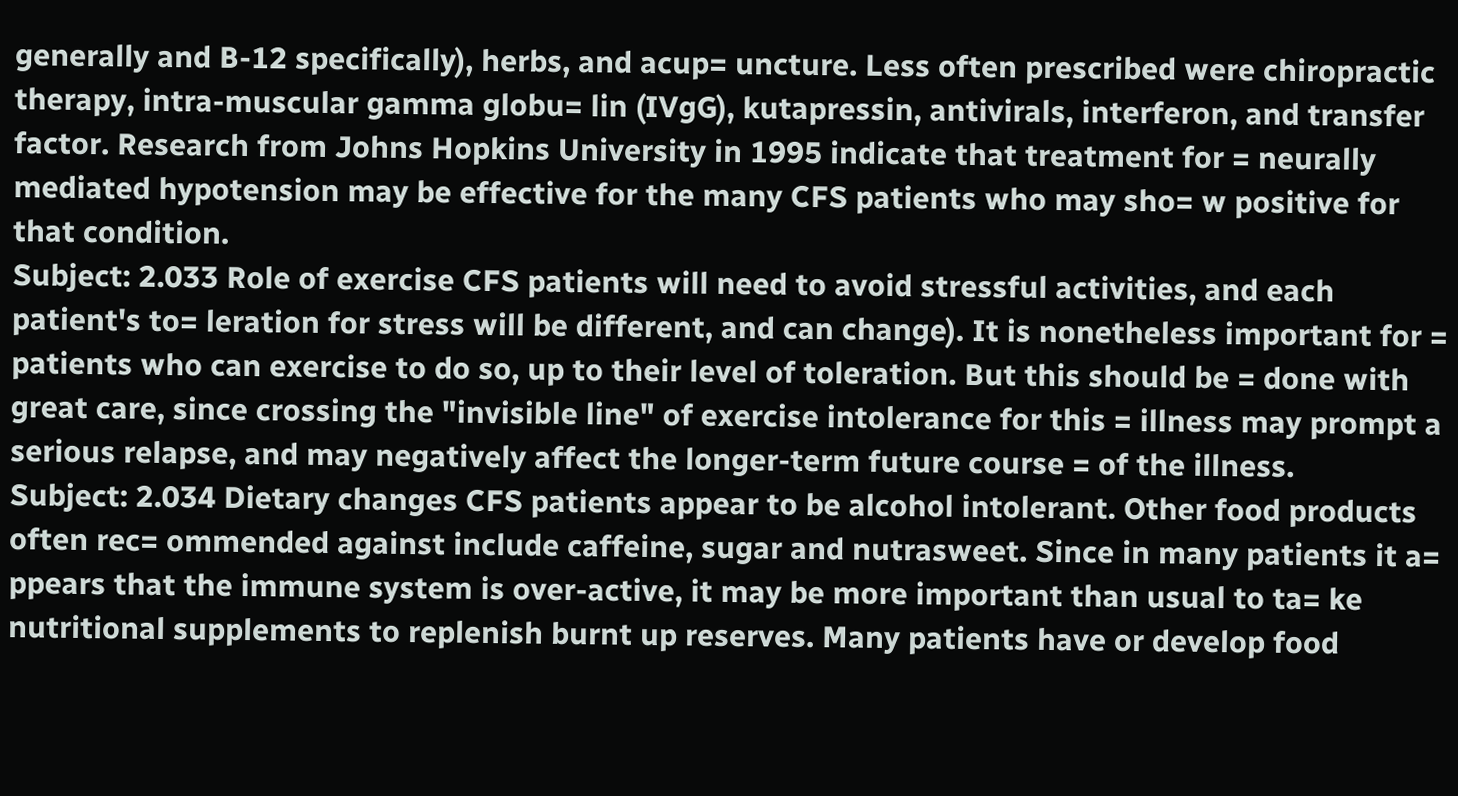generally and B-12 specifically), herbs, and acup= uncture. Less often prescribed were chiropractic therapy, intra-muscular gamma globu= lin (IVgG), kutapressin, antivirals, interferon, and transfer factor. Research from Johns Hopkins University in 1995 indicate that treatment for = neurally mediated hypotension may be effective for the many CFS patients who may sho= w positive for that condition.
Subject: 2.033 Role of exercise CFS patients will need to avoid stressful activities, and each patient's to= leration for stress will be different, and can change). It is nonetheless important for = patients who can exercise to do so, up to their level of toleration. But this should be = done with great care, since crossing the "invisible line" of exercise intolerance for this = illness may prompt a serious relapse, and may negatively affect the longer-term future course = of the illness.
Subject: 2.034 Dietary changes CFS patients appear to be alcohol intolerant. Other food products often rec= ommended against include caffeine, sugar and nutrasweet. Since in many patients it a= ppears that the immune system is over-active, it may be more important than usual to ta= ke nutritional supplements to replenish burnt up reserves. Many patients have or develop food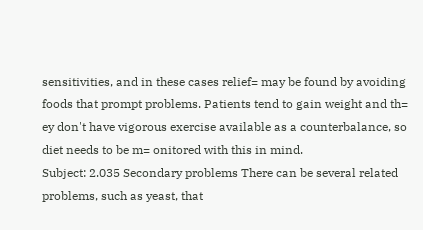sensitivities, and in these cases relief= may be found by avoiding foods that prompt problems. Patients tend to gain weight and th= ey don't have vigorous exercise available as a counterbalance, so diet needs to be m= onitored with this in mind.
Subject: 2.035 Secondary problems There can be several related problems, such as yeast, that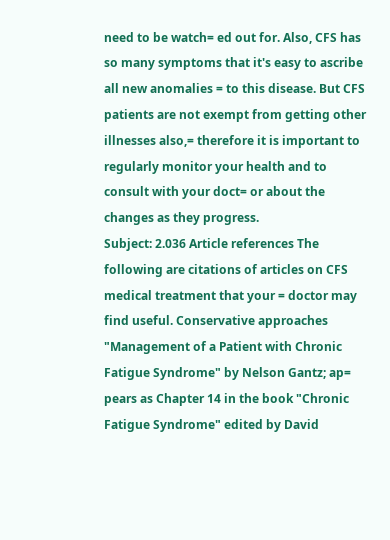need to be watch= ed out for. Also, CFS has so many symptoms that it's easy to ascribe all new anomalies = to this disease. But CFS patients are not exempt from getting other illnesses also,= therefore it is important to regularly monitor your health and to consult with your doct= or about the changes as they progress.
Subject: 2.036 Article references The following are citations of articles on CFS medical treatment that your = doctor may find useful. Conservative approaches "Management of a Patient with Chronic Fatigue Syndrome" by Nelson Gantz; ap= pears as Chapter 14 in the book "Chronic Fatigue Syndrome" edited by David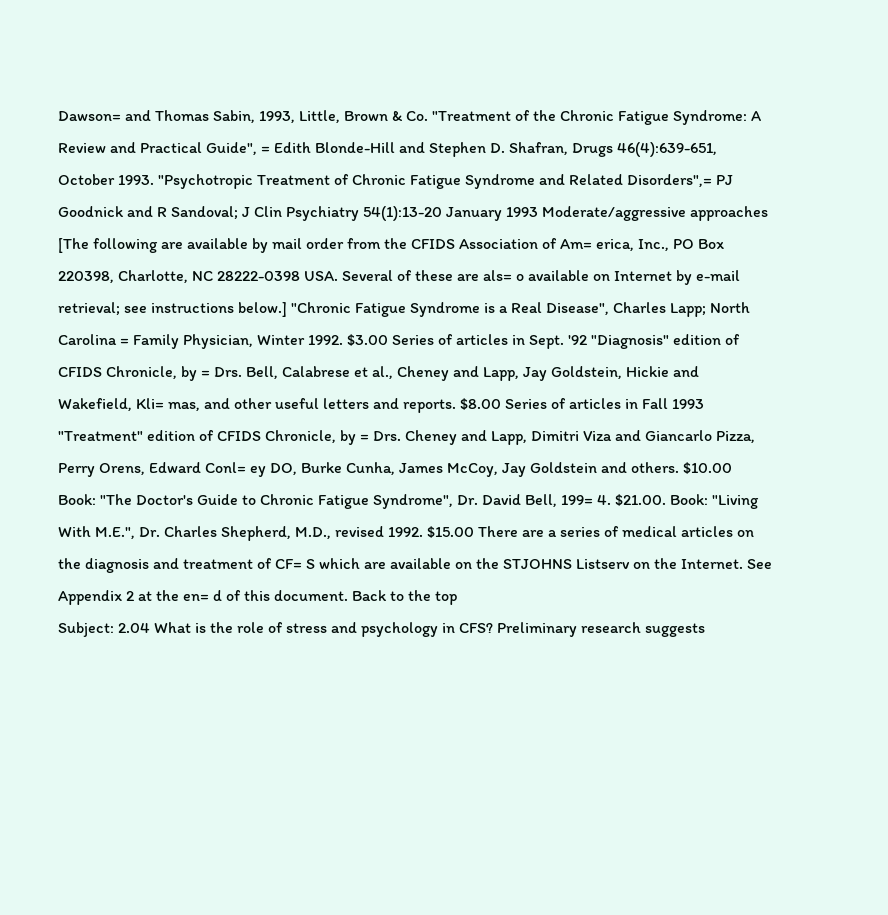Dawson= and Thomas Sabin, 1993, Little, Brown & Co. "Treatment of the Chronic Fatigue Syndrome: A Review and Practical Guide", = Edith Blonde-Hill and Stephen D. Shafran, Drugs 46(4):639-651, October 1993. "Psychotropic Treatment of Chronic Fatigue Syndrome and Related Disorders",= PJ Goodnick and R Sandoval; J Clin Psychiatry 54(1):13-20 January 1993 Moderate/aggressive approaches [The following are available by mail order from the CFIDS Association of Am= erica, Inc., PO Box 220398, Charlotte, NC 28222-0398 USA. Several of these are als= o available on Internet by e-mail retrieval; see instructions below.] "Chronic Fatigue Syndrome is a Real Disease", Charles Lapp; North Carolina = Family Physician, Winter 1992. $3.00 Series of articles in Sept. '92 "Diagnosis" edition of CFIDS Chronicle, by = Drs. Bell, Calabrese et al., Cheney and Lapp, Jay Goldstein, Hickie and Wakefield, Kli= mas, and other useful letters and reports. $8.00 Series of articles in Fall 1993 "Treatment" edition of CFIDS Chronicle, by = Drs. Cheney and Lapp, Dimitri Viza and Giancarlo Pizza, Perry Orens, Edward Conl= ey DO, Burke Cunha, James McCoy, Jay Goldstein and others. $10.00 Book: "The Doctor's Guide to Chronic Fatigue Syndrome", Dr. David Bell, 199= 4. $21.00. Book: "Living With M.E.", Dr. Charles Shepherd, M.D., revised 1992. $15.00 There are a series of medical articles on the diagnosis and treatment of CF= S which are available on the STJOHNS Listserv on the Internet. See Appendix 2 at the en= d of this document. Back to the top
Subject: 2.04 What is the role of stress and psychology in CFS? Preliminary research suggests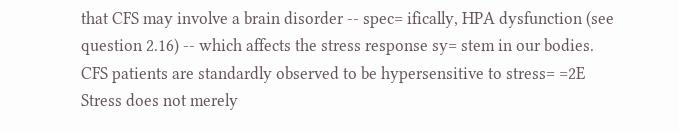that CFS may involve a brain disorder -- spec= ifically, HPA dysfunction (see question 2.16) -- which affects the stress response sy= stem in our bodies. CFS patients are standardly observed to be hypersensitive to stress= =2E Stress does not merely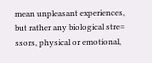mean unpleasant experiences, but rather any biological stre= ssors, physical or emotional,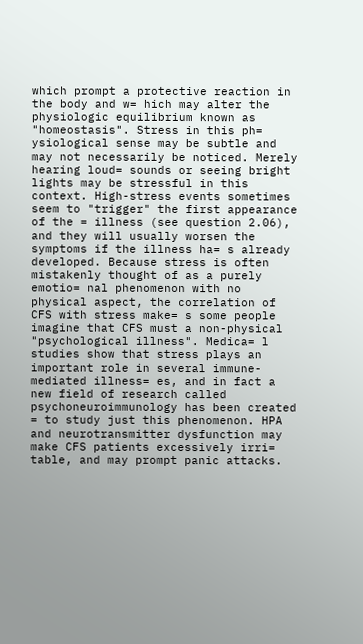which prompt a protective reaction in the body and w= hich may alter the physiologic equilibrium known as "homeostasis". Stress in this ph= ysiological sense may be subtle and may not necessarily be noticed. Merely hearing loud= sounds or seeing bright lights may be stressful in this context. High-stress events sometimes seem to "trigger" the first appearance of the = illness (see question 2.06), and they will usually worsen the symptoms if the illness ha= s already developed. Because stress is often mistakenly thought of as a purely emotio= nal phenomenon with no physical aspect, the correlation of CFS with stress make= s some people imagine that CFS must a non-physical "psychological illness". Medica= l studies show that stress plays an important role in several immune-mediated illness= es, and in fact a new field of research called psychoneuroimmunology has been created = to study just this phenomenon. HPA and neurotransmitter dysfunction may make CFS patients excessively irri= table, and may prompt panic attacks.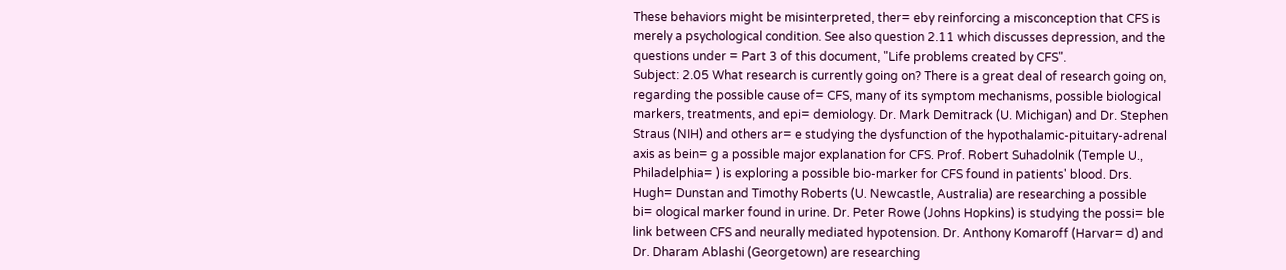These behaviors might be misinterpreted, ther= eby reinforcing a misconception that CFS is merely a psychological condition. See also question 2.11 which discusses depression, and the questions under = Part 3 of this document, "Life problems created by CFS".
Subject: 2.05 What research is currently going on? There is a great deal of research going on, regarding the possible cause of= CFS, many of its symptom mechanisms, possible biological markers, treatments, and epi= demiology. Dr. Mark Demitrack (U. Michigan) and Dr. Stephen Straus (NIH) and others ar= e studying the dysfunction of the hypothalamic-pituitary-adrenal axis as bein= g a possible major explanation for CFS. Prof. Robert Suhadolnik (Temple U., Philadelphia= ) is exploring a possible bio-marker for CFS found in patients' blood. Drs. Hugh= Dunstan and Timothy Roberts (U. Newcastle, Australia) are researching a possible bi= ological marker found in urine. Dr. Peter Rowe (Johns Hopkins) is studying the possi= ble link between CFS and neurally mediated hypotension. Dr. Anthony Komaroff (Harvar= d) and Dr. Dharam Ablashi (Georgetown) are researching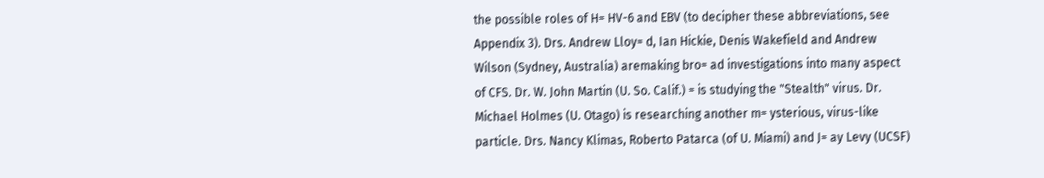the possible roles of H= HV-6 and EBV (to decipher these abbreviations, see Appendix 3). Drs. Andrew Lloy= d, Ian Hickie, Denis Wakefield and Andrew Wilson (Sydney, Australia) aremaking bro= ad investigations into many aspect of CFS. Dr. W. John Martin (U. So. Calif.) = is studying the "Stealth" virus. Dr. Michael Holmes (U. Otago) is researching another m= ysterious, virus-like particle. Drs. Nancy Klimas, Roberto Patarca (of U. Miami) and J= ay Levy (UCSF)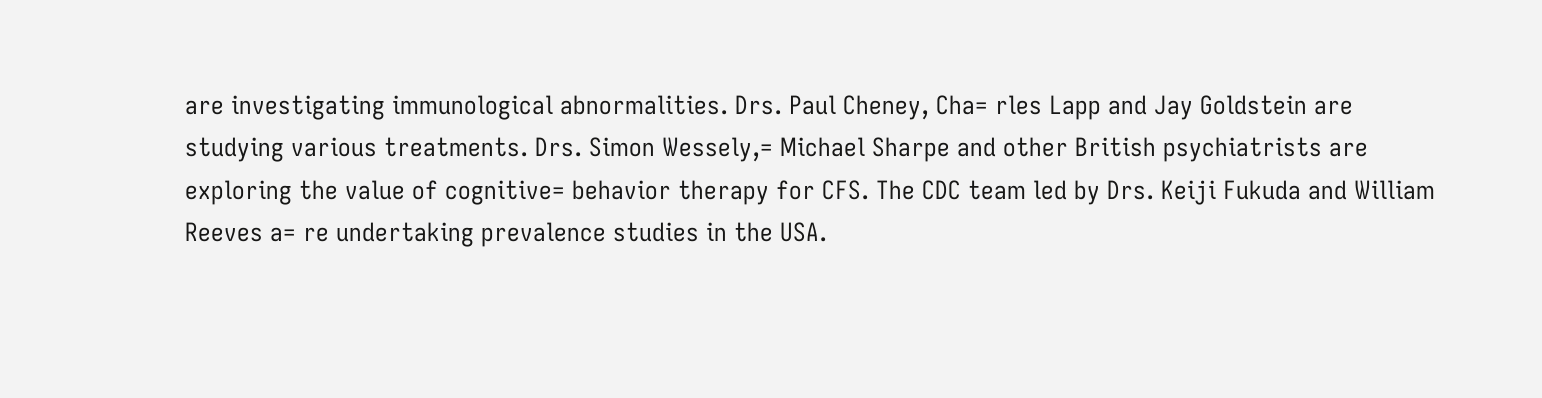are investigating immunological abnormalities. Drs. Paul Cheney, Cha= rles Lapp and Jay Goldstein are studying various treatments. Drs. Simon Wessely,= Michael Sharpe and other British psychiatrists are exploring the value of cognitive= behavior therapy for CFS. The CDC team led by Drs. Keiji Fukuda and William Reeves a= re undertaking prevalence studies in the USA.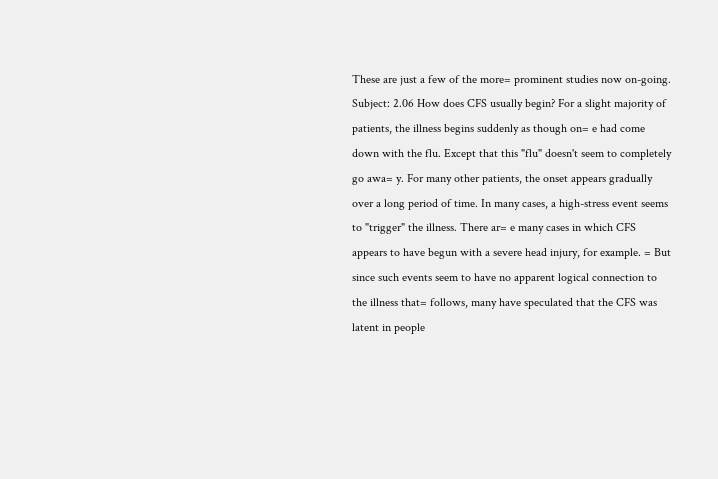These are just a few of the more= prominent studies now on-going.
Subject: 2.06 How does CFS usually begin? For a slight majority of patients, the illness begins suddenly as though on= e had come down with the flu. Except that this "flu" doesn't seem to completely go awa= y. For many other patients, the onset appears gradually over a long period of time. In many cases, a high-stress event seems to "trigger" the illness. There ar= e many cases in which CFS appears to have begun with a severe head injury, for example. = But since such events seem to have no apparent logical connection to the illness that= follows, many have speculated that the CFS was latent in people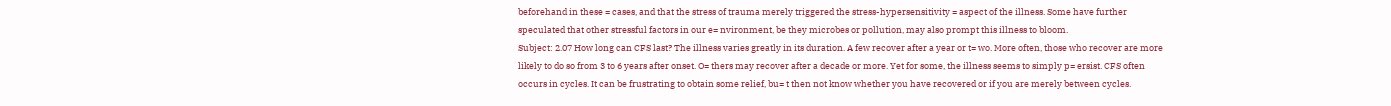beforehand in these = cases, and that the stress of trauma merely triggered the stress-hypersensitivity = aspect of the illness. Some have further speculated that other stressful factors in our e= nvironment, be they microbes or pollution, may also prompt this illness to bloom.
Subject: 2.07 How long can CFS last? The illness varies greatly in its duration. A few recover after a year or t= wo. More often, those who recover are more likely to do so from 3 to 6 years after onset. O= thers may recover after a decade or more. Yet for some, the illness seems to simply p= ersist. CFS often occurs in cycles. It can be frustrating to obtain some relief, bu= t then not know whether you have recovered or if you are merely between cycles.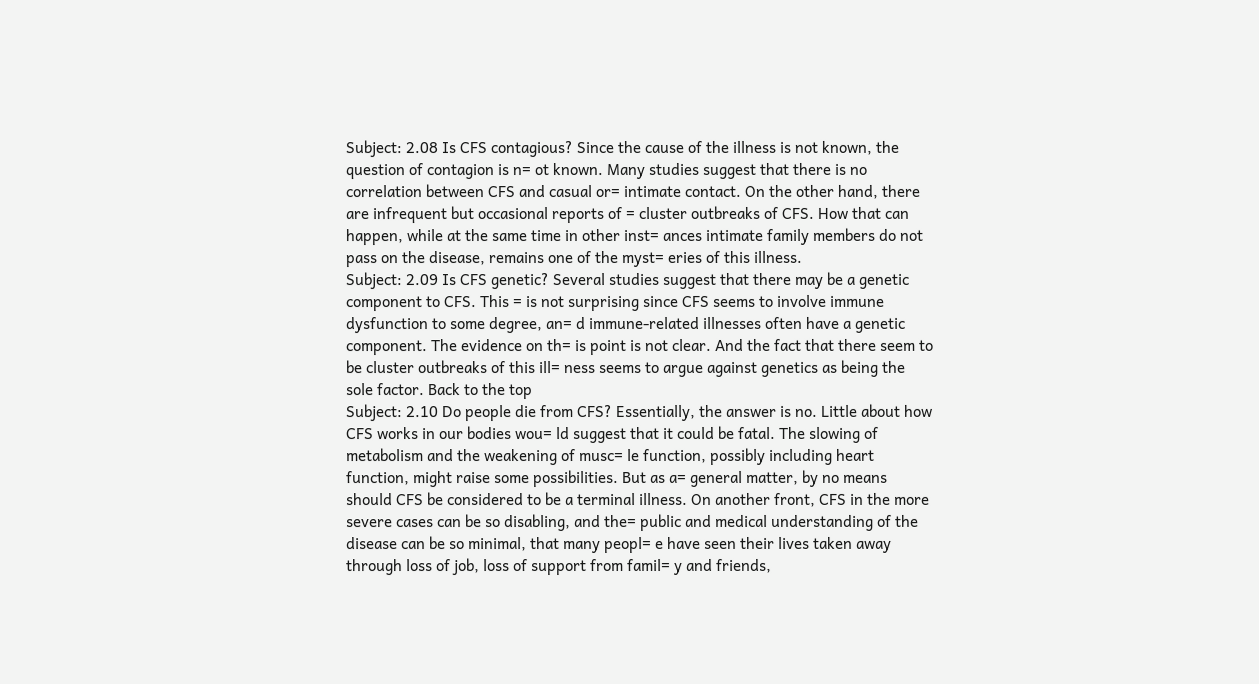Subject: 2.08 Is CFS contagious? Since the cause of the illness is not known, the question of contagion is n= ot known. Many studies suggest that there is no correlation between CFS and casual or= intimate contact. On the other hand, there are infrequent but occasional reports of = cluster outbreaks of CFS. How that can happen, while at the same time in other inst= ances intimate family members do not pass on the disease, remains one of the myst= eries of this illness.
Subject: 2.09 Is CFS genetic? Several studies suggest that there may be a genetic component to CFS. This = is not surprising since CFS seems to involve immune dysfunction to some degree, an= d immune-related illnesses often have a genetic component. The evidence on th= is point is not clear. And the fact that there seem to be cluster outbreaks of this ill= ness seems to argue against genetics as being the sole factor. Back to the top
Subject: 2.10 Do people die from CFS? Essentially, the answer is no. Little about how CFS works in our bodies wou= ld suggest that it could be fatal. The slowing of metabolism and the weakening of musc= le function, possibly including heart function, might raise some possibilities. But as a= general matter, by no means should CFS be considered to be a terminal illness. On another front, CFS in the more severe cases can be so disabling, and the= public and medical understanding of the disease can be so minimal, that many peopl= e have seen their lives taken away through loss of job, loss of support from famil= y and friends,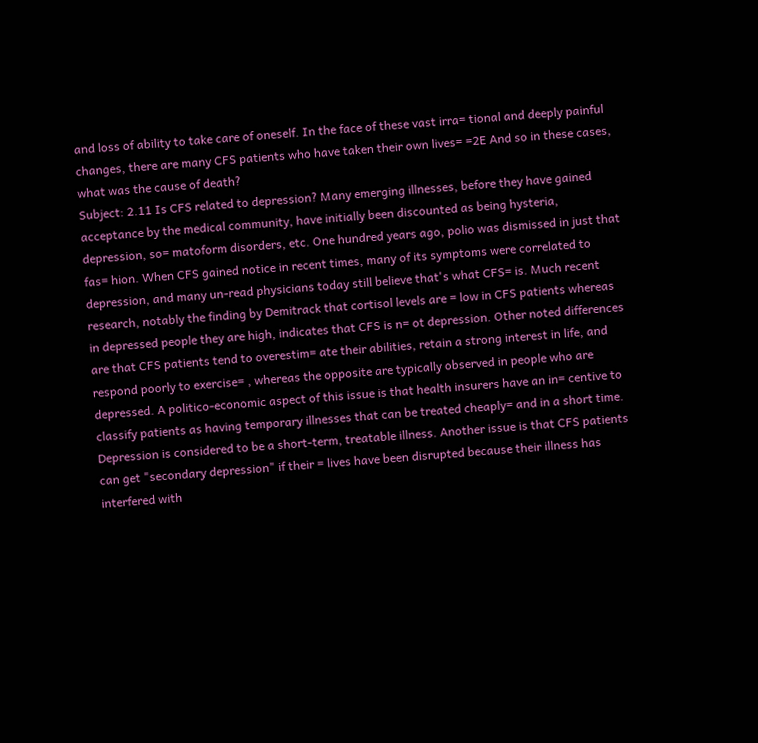and loss of ability to take care of oneself. In the face of these vast irra= tional and deeply painful changes, there are many CFS patients who have taken their own lives= =2E And so in these cases, what was the cause of death?
Subject: 2.11 Is CFS related to depression? Many emerging illnesses, before they have gained acceptance by the medical community, have initially been discounted as being hysteria, depression, so= matoform disorders, etc. One hundred years ago, polio was dismissed in just that fas= hion. When CFS gained notice in recent times, many of its symptoms were correlated to depression, and many un-read physicians today still believe that's what CFS= is. Much recent research, notably the finding by Demitrack that cortisol levels are = low in CFS patients whereas in depressed people they are high, indicates that CFS is n= ot depression. Other noted differences are that CFS patients tend to overestim= ate their abilities, retain a strong interest in life, and respond poorly to exercise= , whereas the opposite are typically observed in people who are depressed. A politico-economic aspect of this issue is that health insurers have an in= centive to classify patients as having temporary illnesses that can be treated cheaply= and in a short time. Depression is considered to be a short-term, treatable illness. Another issue is that CFS patients can get "secondary depression" if their = lives have been disrupted because their illness has interfered with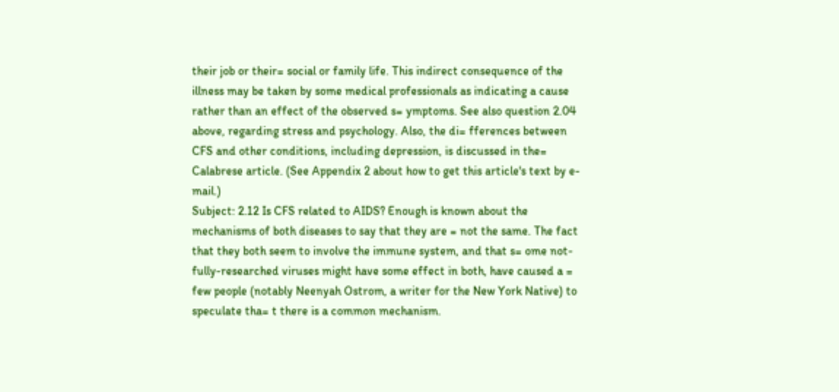their job or their= social or family life. This indirect consequence of the illness may be taken by some medical professionals as indicating a cause rather than an effect of the observed s= ymptoms. See also question 2.04 above, regarding stress and psychology. Also, the di= fferences between CFS and other conditions, including depression, is discussed in the= Calabrese article. (See Appendix 2 about how to get this article's text by e-mail.)
Subject: 2.12 Is CFS related to AIDS? Enough is known about the mechanisms of both diseases to say that they are = not the same. The fact that they both seem to involve the immune system, and that s= ome not-fully-researched viruses might have some effect in both, have caused a = few people (notably Neenyah Ostrom, a writer for the New York Native) to speculate tha= t there is a common mechanism.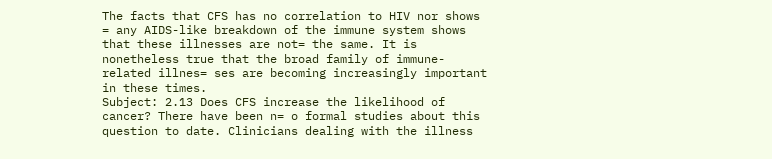The facts that CFS has no correlation to HIV nor shows = any AIDS-like breakdown of the immune system shows that these illnesses are not= the same. It is nonetheless true that the broad family of immune-related illnes= ses are becoming increasingly important in these times.
Subject: 2.13 Does CFS increase the likelihood of cancer? There have been n= o formal studies about this question to date. Clinicians dealing with the illness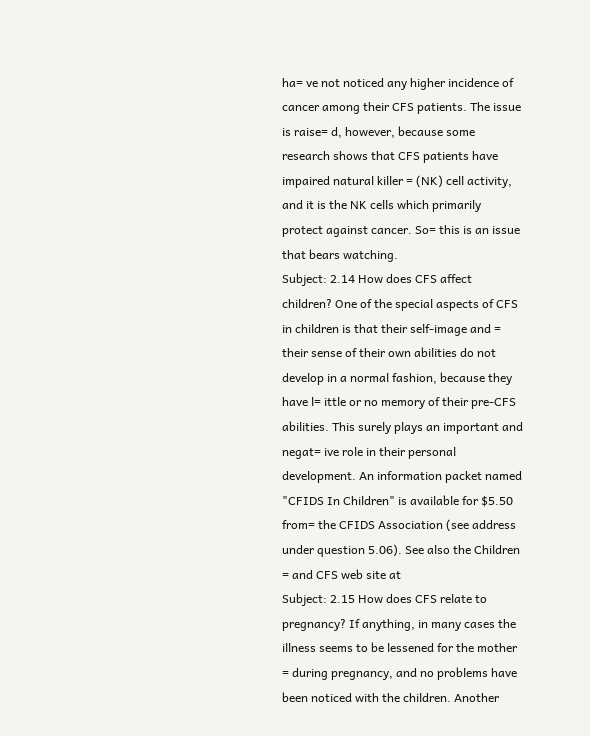ha= ve not noticed any higher incidence of cancer among their CFS patients. The issue is raise= d, however, because some research shows that CFS patients have impaired natural killer = (NK) cell activity, and it is the NK cells which primarily protect against cancer. So= this is an issue that bears watching.
Subject: 2.14 How does CFS affect children? One of the special aspects of CFS in children is that their self-image and = their sense of their own abilities do not develop in a normal fashion, because they have l= ittle or no memory of their pre-CFS abilities. This surely plays an important and negat= ive role in their personal development. An information packet named "CFIDS In Children" is available for $5.50 from= the CFIDS Association (see address under question 5.06). See also the Children = and CFS web site at
Subject: 2.15 How does CFS relate to pregnancy? If anything, in many cases the illness seems to be lessened for the mother = during pregnancy, and no problems have been noticed with the children. Another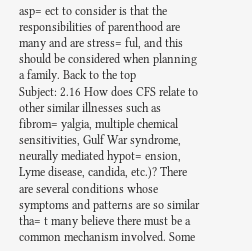asp= ect to consider is that the responsibilities of parenthood are many and are stress= ful, and this should be considered when planning a family. Back to the top
Subject: 2.16 How does CFS relate to other similar illnesses such as fibrom= yalgia, multiple chemical sensitivities, Gulf War syndrome, neurally mediated hypot= ension, Lyme disease, candida, etc.)? There are several conditions whose symptoms and patterns are so similar tha= t many believe there must be a common mechanism involved. Some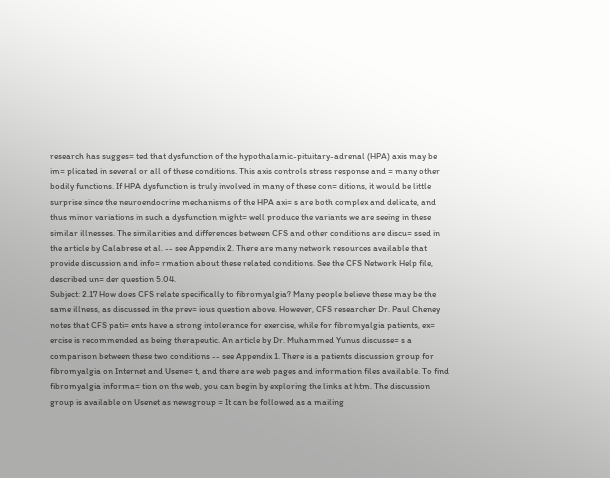research has sugges= ted that dysfunction of the hypothalamic-pituitary-adrenal (HPA) axis may be im= plicated in several or all of these conditions. This axis controls stress response and = many other bodily functions. If HPA dysfunction is truly involved in many of these con= ditions, it would be little surprise since the neuroendocrine mechanisms of the HPA axi= s are both complex and delicate, and thus minor variations in such a dysfunction might= well produce the variants we are seeing in these similar illnesses. The similarities and differences between CFS and other conditions are discu= ssed in the article by Calabrese et al. -- see Appendix 2. There are many network resources available that provide discussion and info= rmation about these related conditions. See the CFS Network Help file, described un= der question 5.04.
Subject: 2.17 How does CFS relate specifically to fibromyalgia? Many people believe these may be the same illness, as discussed in the prev= ious question above. However, CFS researcher Dr. Paul Cheney notes that CFS pati= ents have a strong intolerance for exercise, while for fibromyalgia patients, ex= ercise is recommended as being therapeutic. An article by Dr. Muhammed Yunus discusse= s a comparison between these two conditions -- see Appendix 1. There is a patients discussion group for fibromyalgia on Internet and Usene= t, and there are web pages and information files available. To find fibromyalgia informa= tion on the web, you can begin by exploring the links at htm. The discussion group is available on Usenet as newsgroup = It can be followed as a mailing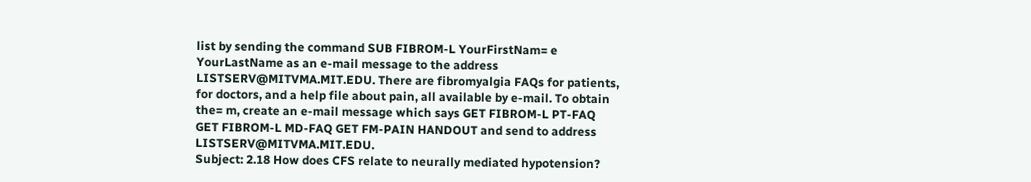list by sending the command SUB FIBROM-L YourFirstNam= e YourLastName as an e-mail message to the address LISTSERV@MITVMA.MIT.EDU. There are fibromyalgia FAQs for patients, for doctors, and a help file about pain, all available by e-mail. To obtain the= m, create an e-mail message which says GET FIBROM-L PT-FAQ GET FIBROM-L MD-FAQ GET FM-PAIN HANDOUT and send to address LISTSERV@MITVMA.MIT.EDU.
Subject: 2.18 How does CFS relate to neurally mediated hypotension?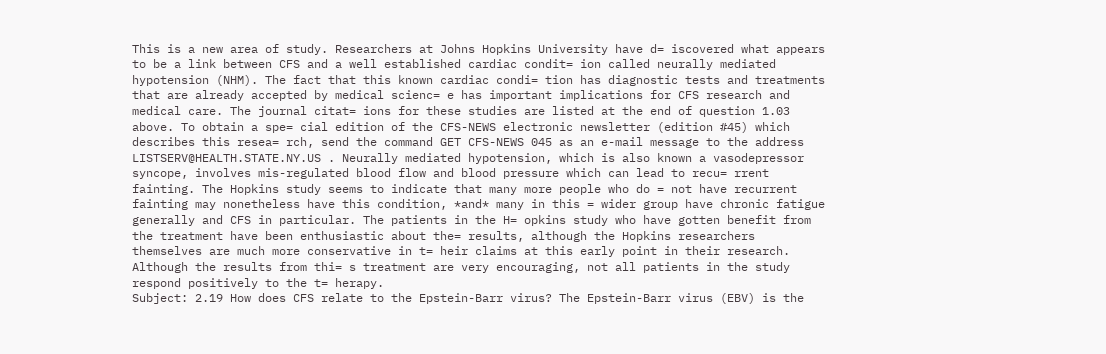This is a new area of study. Researchers at Johns Hopkins University have d= iscovered what appears to be a link between CFS and a well established cardiac condit= ion called neurally mediated hypotension (NHM). The fact that this known cardiac condi= tion has diagnostic tests and treatments that are already accepted by medical scienc= e has important implications for CFS research and medical care. The journal citat= ions for these studies are listed at the end of question 1.03 above. To obtain a spe= cial edition of the CFS-NEWS electronic newsletter (edition #45) which describes this resea= rch, send the command GET CFS-NEWS 045 as an e-mail message to the address LISTSERV@HEALTH.STATE.NY.US . Neurally mediated hypotension, which is also known a vasodepressor syncope, involves mis-regulated blood flow and blood pressure which can lead to recu= rrent fainting. The Hopkins study seems to indicate that many more people who do = not have recurrent fainting may nonetheless have this condition, *and* many in this = wider group have chronic fatigue generally and CFS in particular. The patients in the H= opkins study who have gotten benefit from the treatment have been enthusiastic about the= results, although the Hopkins researchers themselves are much more conservative in t= heir claims at this early point in their research. Although the results from thi= s treatment are very encouraging, not all patients in the study respond positively to the t= herapy.
Subject: 2.19 How does CFS relate to the Epstein-Barr virus? The Epstein-Barr virus (EBV) is the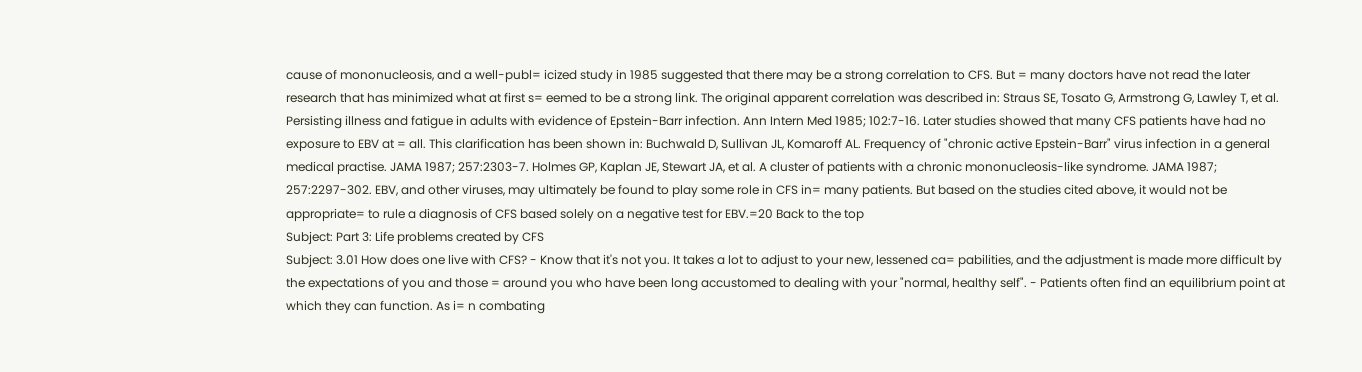cause of mononucleosis, and a well-publ= icized study in 1985 suggested that there may be a strong correlation to CFS. But = many doctors have not read the later research that has minimized what at first s= eemed to be a strong link. The original apparent correlation was described in: Straus SE, Tosato G, Armstrong G, Lawley T, et al. Persisting illness and fatigue in adults with evidence of Epstein-Barr infection. Ann Intern Med 1985; 102:7-16. Later studies showed that many CFS patients have had no exposure to EBV at = all. This clarification has been shown in: Buchwald D, Sullivan JL, Komaroff AL. Frequency of "chronic active Epstein-Barr" virus infection in a general medical practise. JAMA 1987; 257:2303-7. Holmes GP, Kaplan JE, Stewart JA, et al. A cluster of patients with a chronic mononucleosis-like syndrome. JAMA 1987; 257:2297-302. EBV, and other viruses, may ultimately be found to play some role in CFS in= many patients. But based on the studies cited above, it would not be appropriate= to rule a diagnosis of CFS based solely on a negative test for EBV.=20 Back to the top
Subject: Part 3: Life problems created by CFS
Subject: 3.01 How does one live with CFS? - Know that it's not you. It takes a lot to adjust to your new, lessened ca= pabilities, and the adjustment is made more difficult by the expectations of you and those = around you who have been long accustomed to dealing with your "normal, healthy self". - Patients often find an equilibrium point at which they can function. As i= n combating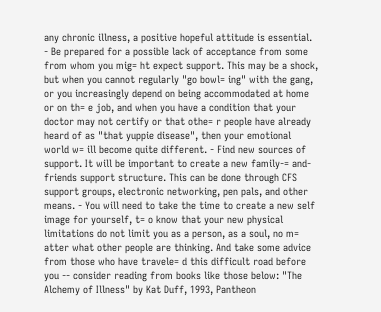any chronic illness, a positive hopeful attitude is essential. - Be prepared for a possible lack of acceptance from some from whom you mig= ht expect support. This may be a shock, but when you cannot regularly "go bowl= ing" with the gang, or you increasingly depend on being accommodated at home or on th= e job, and when you have a condition that your doctor may not certify or that othe= r people have already heard of as "that yuppie disease", then your emotional world w= ill become quite different. - Find new sources of support. It will be important to create a new family-= and-friends support structure. This can be done through CFS support groups, electronic networking, pen pals, and other means. - You will need to take the time to create a new self image for yourself, t= o know that your new physical limitations do not limit you as a person, as a soul, no m= atter what other people are thinking. And take some advice from those who have travele= d this difficult road before you -- consider reading from books like those below: "The Alchemy of Illness" by Kat Duff, 1993, Pantheon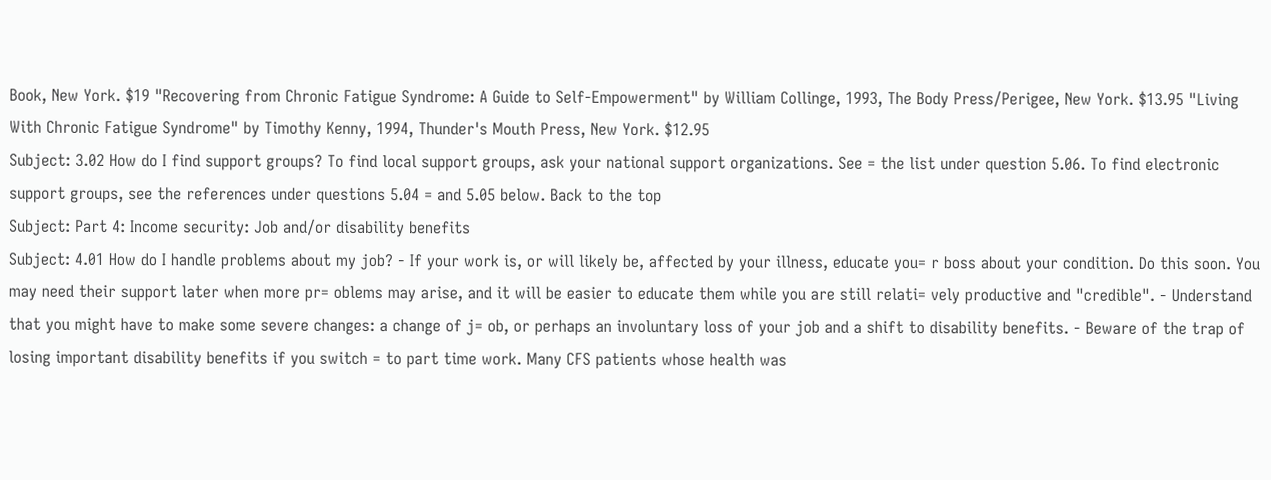Book, New York. $19 "Recovering from Chronic Fatigue Syndrome: A Guide to Self-Empowerment" by William Collinge, 1993, The Body Press/Perigee, New York. $13.95 "Living With Chronic Fatigue Syndrome" by Timothy Kenny, 1994, Thunder's Mouth Press, New York. $12.95
Subject: 3.02 How do I find support groups? To find local support groups, ask your national support organizations. See = the list under question 5.06. To find electronic support groups, see the references under questions 5.04 = and 5.05 below. Back to the top
Subject: Part 4: Income security: Job and/or disability benefits
Subject: 4.01 How do I handle problems about my job? - If your work is, or will likely be, affected by your illness, educate you= r boss about your condition. Do this soon. You may need their support later when more pr= oblems may arise, and it will be easier to educate them while you are still relati= vely productive and "credible". - Understand that you might have to make some severe changes: a change of j= ob, or perhaps an involuntary loss of your job and a shift to disability benefits. - Beware of the trap of losing important disability benefits if you switch = to part time work. Many CFS patients whose health was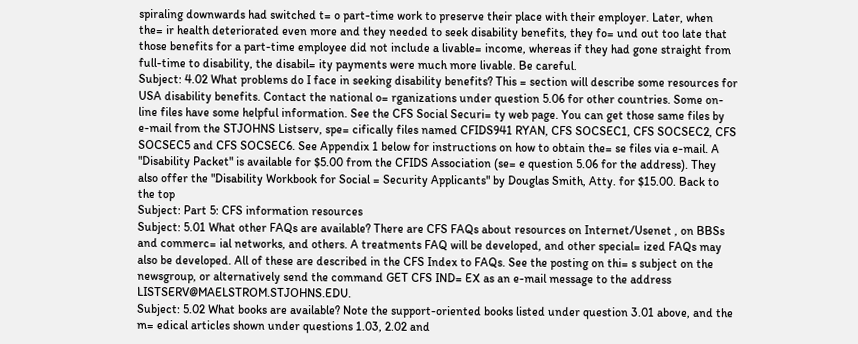spiraling downwards had switched t= o part-time work to preserve their place with their employer. Later, when the= ir health deteriorated even more and they needed to seek disability benefits, they fo= und out too late that those benefits for a part-time employee did not include a livable= income, whereas if they had gone straight from full-time to disability, the disabil= ity payments were much more livable. Be careful.
Subject: 4.02 What problems do I face in seeking disability benefits? This = section will describe some resources for USA disability benefits. Contact the national o= rganizations under question 5.06 for other countries. Some on-line files have some helpful information. See the CFS Social Securi= ty web page. You can get those same files by e-mail from the STJOHNS Listserv, spe= cifically files named CFIDS941 RYAN, CFS SOCSEC1, CFS SOCSEC2, CFS SOCSEC5 and CFS SOCSEC6. See Appendix 1 below for instructions on how to obtain the= se files via e-mail. A "Disability Packet" is available for $5.00 from the CFIDS Association (se= e question 5.06 for the address). They also offer the "Disability Workbook for Social = Security Applicants" by Douglas Smith, Atty. for $15.00. Back to the top
Subject: Part 5: CFS information resources
Subject: 5.01 What other FAQs are available? There are CFS FAQs about resources on Internet/Usenet , on BBSs and commerc= ial networks, and others. A treatments FAQ will be developed, and other special= ized FAQs may also be developed. All of these are described in the CFS Index to FAQs. See the posting on thi= s subject on the newsgroup, or alternatively send the command GET CFS IND= EX as an e-mail message to the address LISTSERV@MAELSTROM.STJOHNS.EDU.
Subject: 5.02 What books are available? Note the support-oriented books listed under question 3.01 above, and the m= edical articles shown under questions 1.03, 2.02 and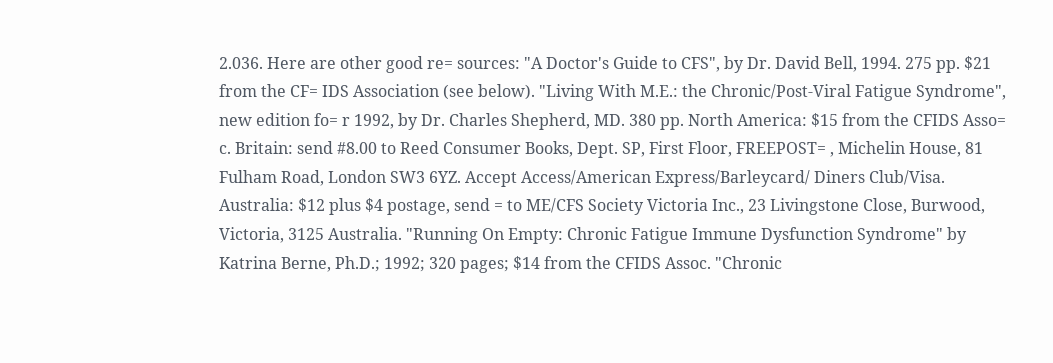2.036. Here are other good re= sources: "A Doctor's Guide to CFS", by Dr. David Bell, 1994. 275 pp. $21 from the CF= IDS Association (see below). "Living With M.E.: the Chronic/Post-Viral Fatigue Syndrome", new edition fo= r 1992, by Dr. Charles Shepherd, MD. 380 pp. North America: $15 from the CFIDS Asso= c. Britain: send #8.00 to Reed Consumer Books, Dept. SP, First Floor, FREEPOST= , Michelin House, 81 Fulham Road, London SW3 6YZ. Accept Access/American Express/Barleycard/ Diners Club/Visa. Australia: $12 plus $4 postage, send = to ME/CFS Society Victoria Inc., 23 Livingstone Close, Burwood, Victoria, 3125 Australia. "Running On Empty: Chronic Fatigue Immune Dysfunction Syndrome" by Katrina Berne, Ph.D.; 1992; 320 pages; $14 from the CFIDS Assoc. "Chronic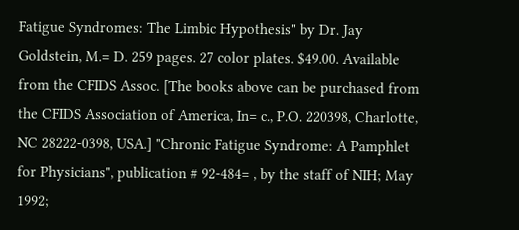Fatigue Syndromes: The Limbic Hypothesis" by Dr. Jay Goldstein, M.= D. 259 pages. 27 color plates. $49.00. Available from the CFIDS Assoc. [The books above can be purchased from the CFIDS Association of America, In= c., P.O. 220398, Charlotte, NC 28222-0398, USA.] "Chronic Fatigue Syndrome: A Pamphlet for Physicians", publication # 92-484= , by the staff of NIH; May 1992;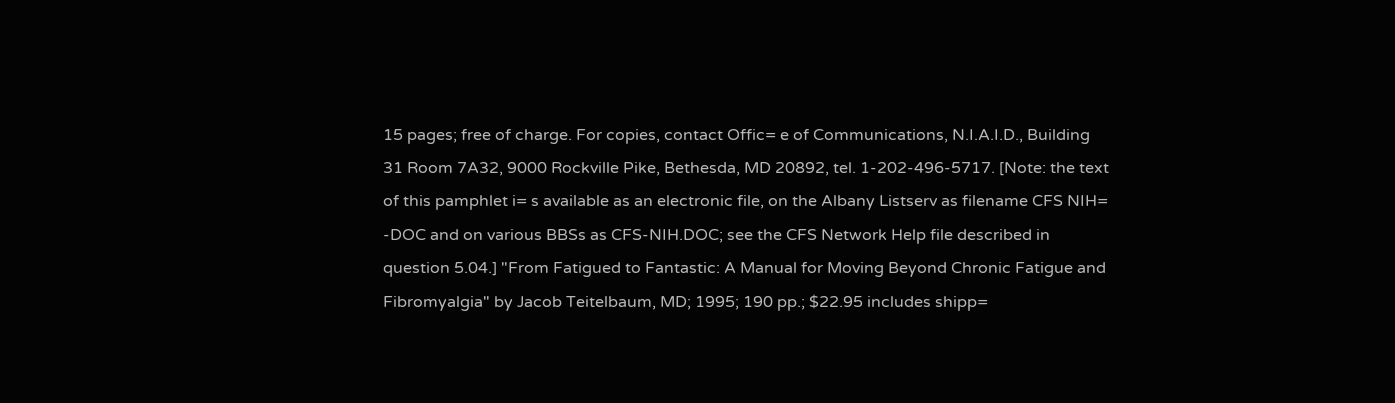15 pages; free of charge. For copies, contact Offic= e of Communications, N.I.A.I.D., Building 31 Room 7A32, 9000 Rockville Pike, Bethesda, MD 20892, tel. 1-202-496-5717. [Note: the text of this pamphlet i= s available as an electronic file, on the Albany Listserv as filename CFS NIH= -DOC and on various BBSs as CFS-NIH.DOC; see the CFS Network Help file described in question 5.04.] "From Fatigued to Fantastic: A Manual for Moving Beyond Chronic Fatigue and Fibromyalgia" by Jacob Teitelbaum, MD; 1995; 190 pp.; $22.95 includes shipp=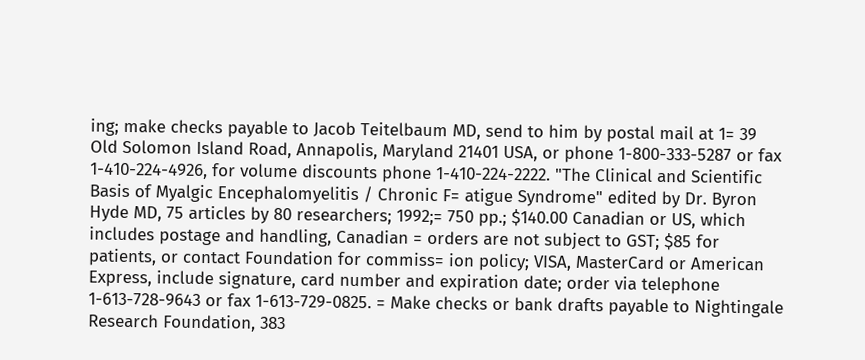ing; make checks payable to Jacob Teitelbaum MD, send to him by postal mail at 1= 39 Old Solomon Island Road, Annapolis, Maryland 21401 USA, or phone 1-800-333-5287 or fax 1-410-224-4926, for volume discounts phone 1-410-224-2222. "The Clinical and Scientific Basis of Myalgic Encephalomyelitis / Chronic F= atigue Syndrome" edited by Dr. Byron Hyde MD, 75 articles by 80 researchers; 1992;= 750 pp.; $140.00 Canadian or US, which includes postage and handling, Canadian = orders are not subject to GST; $85 for patients, or contact Foundation for commiss= ion policy; VISA, MasterCard or American Express, include signature, card number and expiration date; order via telephone 1-613-728-9643 or fax 1-613-729-0825. = Make checks or bank drafts payable to Nightingale Research Foundation, 383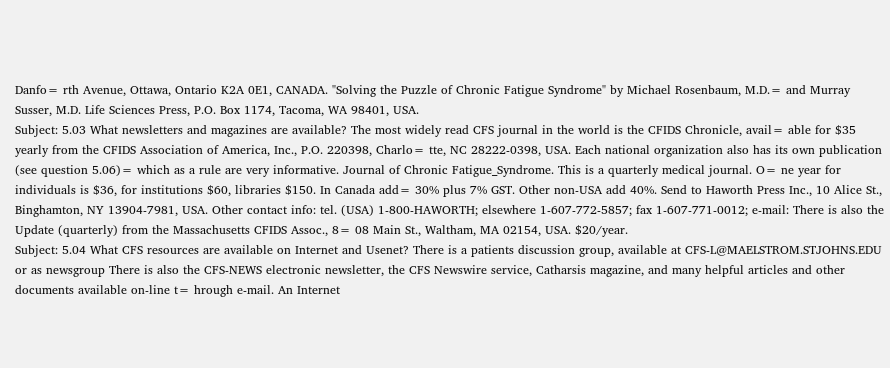Danfo= rth Avenue, Ottawa, Ontario K2A 0E1, CANADA. "Solving the Puzzle of Chronic Fatigue Syndrome" by Michael Rosenbaum, M.D.= and Murray Susser, M.D. Life Sciences Press, P.O. Box 1174, Tacoma, WA 98401, USA.
Subject: 5.03 What newsletters and magazines are available? The most widely read CFS journal in the world is the CFIDS Chronicle, avail= able for $35 yearly from the CFIDS Association of America, Inc., P.O. 220398, Charlo= tte, NC 28222-0398, USA. Each national organization also has its own publication (see question 5.06)= which as a rule are very informative. Journal of Chronic Fatigue_Syndrome. This is a quarterly medical journal. O= ne year for individuals is $36, for institutions $60, libraries $150. In Canada add= 30% plus 7% GST. Other non-USA add 40%. Send to Haworth Press Inc., 10 Alice St., Binghamton, NY 13904-7981, USA. Other contact info: tel. (USA) 1-800-HAWORTH; elsewhere 1-607-772-5857; fax 1-607-771-0012; e-mail: There is also the Update (quarterly) from the Massachusetts CFIDS Assoc., 8= 08 Main St., Waltham, MA 02154, USA. $20/year.
Subject: 5.04 What CFS resources are available on Internet and Usenet? There is a patients discussion group, available at CFS-L@MAELSTROM.STJOHNS.EDU or as newsgroup There is also the CFS-NEWS electronic newsletter, the CFS Newswire service, Catharsis magazine, and many helpful articles and other documents available on-line t= hrough e-mail. An Internet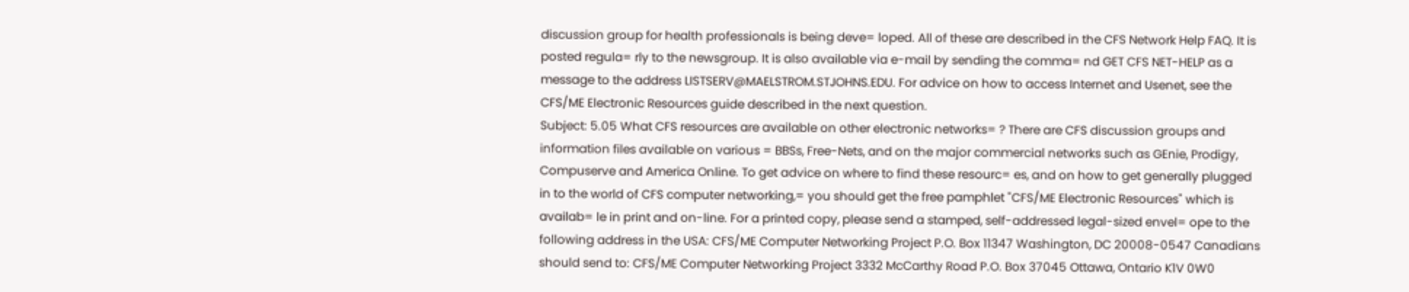discussion group for health professionals is being deve= loped. All of these are described in the CFS Network Help FAQ. It is posted regula= rly to the newsgroup. It is also available via e-mail by sending the comma= nd GET CFS NET-HELP as a message to the address LISTSERV@MAELSTROM.STJOHNS.EDU. For advice on how to access Internet and Usenet, see the CFS/ME Electronic Resources guide described in the next question.
Subject: 5.05 What CFS resources are available on other electronic networks= ? There are CFS discussion groups and information files available on various = BBSs, Free-Nets, and on the major commercial networks such as GEnie, Prodigy, Compuserve and America Online. To get advice on where to find these resourc= es, and on how to get generally plugged in to the world of CFS computer networking,= you should get the free pamphlet "CFS/ME Electronic Resources" which is availab= le in print and on-line. For a printed copy, please send a stamped, self-addressed legal-sized envel= ope to the following address in the USA: CFS/ME Computer Networking Project P.O. Box 11347 Washington, DC 20008-0547 Canadians should send to: CFS/ME Computer Networking Project 3332 McCarthy Road P.O. Box 37045 Ottawa, Ontario K1V 0W0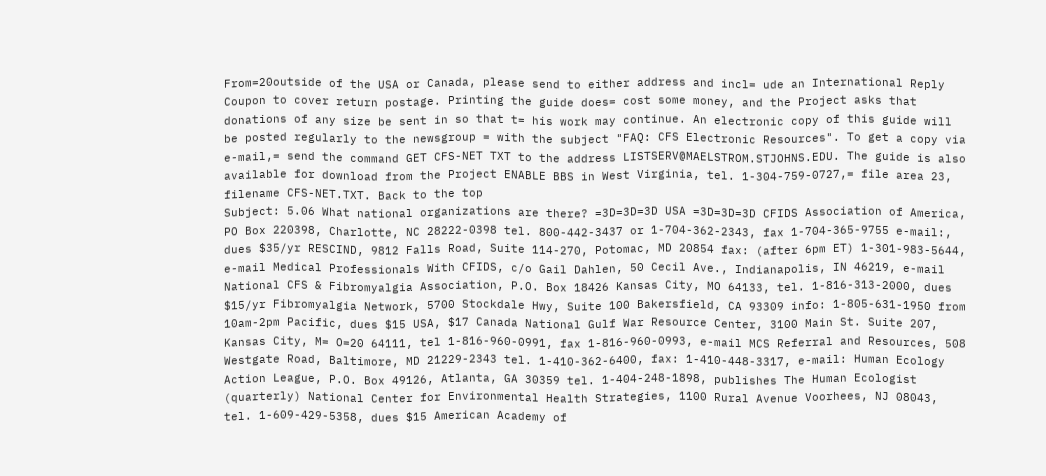From=20outside of the USA or Canada, please send to either address and incl= ude an International Reply Coupon to cover return postage. Printing the guide does= cost some money, and the Project asks that donations of any size be sent in so that t= his work may continue. An electronic copy of this guide will be posted regularly to the newsgroup = with the subject "FAQ: CFS Electronic Resources". To get a copy via e-mail,= send the command GET CFS-NET TXT to the address LISTSERV@MAELSTROM.STJOHNS.EDU. The guide is also available for download from the Project ENABLE BBS in West Virginia, tel. 1-304-759-0727,= file area 23, filename CFS-NET.TXT. Back to the top
Subject: 5.06 What national organizations are there? =3D=3D=3D USA =3D=3D=3D CFIDS Association of America, PO Box 220398, Charlotte, NC 28222-0398 tel. 800-442-3437 or 1-704-362-2343, fax 1-704-365-9755 e-mail:, dues $35/yr RESCIND, 9812 Falls Road, Suite 114-270, Potomac, MD 20854 fax: (after 6pm ET) 1-301-983-5644, e-mail Medical Professionals With CFIDS, c/o Gail Dahlen, 50 Cecil Ave., Indianapolis, IN 46219, e-mail National CFS & Fibromyalgia Association, P.O. Box 18426 Kansas City, MO 64133, tel. 1-816-313-2000, dues $15/yr Fibromyalgia Network, 5700 Stockdale Hwy, Suite 100 Bakersfield, CA 93309 info: 1-805-631-1950 from 10am-2pm Pacific, dues $15 USA, $17 Canada National Gulf War Resource Center, 3100 Main St. Suite 207, Kansas City, M= O=20 64111, tel 1-816-960-0991, fax 1-816-960-0993, e-mail MCS Referral and Resources, 508 Westgate Road, Baltimore, MD 21229-2343 tel. 1-410-362-6400, fax: 1-410-448-3317, e-mail: Human Ecology Action League, P.O. Box 49126, Atlanta, GA 30359 tel. 1-404-248-1898, publishes The Human Ecologist (quarterly) National Center for Environmental Health Strategies, 1100 Rural Avenue Voorhees, NJ 08043, tel. 1-609-429-5358, dues $15 American Academy of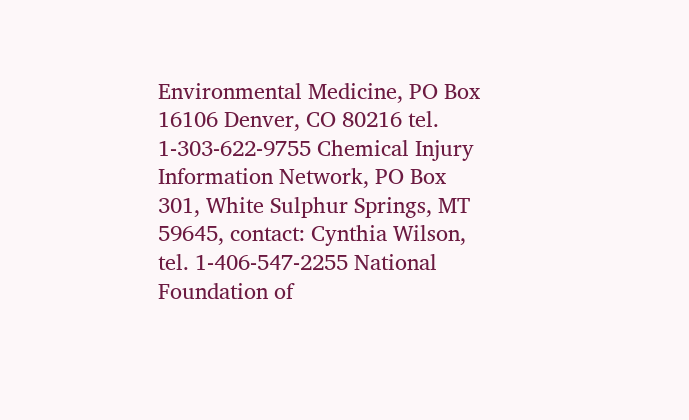Environmental Medicine, PO Box 16106 Denver, CO 80216 tel. 1-303-622-9755 Chemical Injury Information Network, PO Box 301, White Sulphur Springs, MT 59645, contact: Cynthia Wilson, tel. 1-406-547-2255 National Foundation of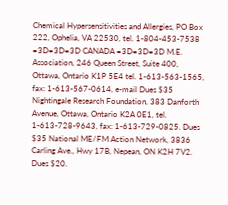Chemical Hypersensitivities and Allergies, PO Box 222, Ophelia, VA 22530, tel. 1-804-453-7538 =3D=3D=3D CANADA =3D=3D=3D M.E. Association, 246 Queen Street, Suite 400, Ottawa, Ontario K1P 5E4 tel. 1-613-563-1565, fax: 1-613-567-0614, e-mail Dues $35 Nightingale Research Foundation, 383 Danforth Avenue, Ottawa, Ontario K2A 0E1, tel. 1-613-728-9643, fax: 1-613-729-0825. Dues $35 National ME/FM Action Network, 3836 Carling Ave., Hwy 17B, Nepean, ON K2H 7V2. Dues $20.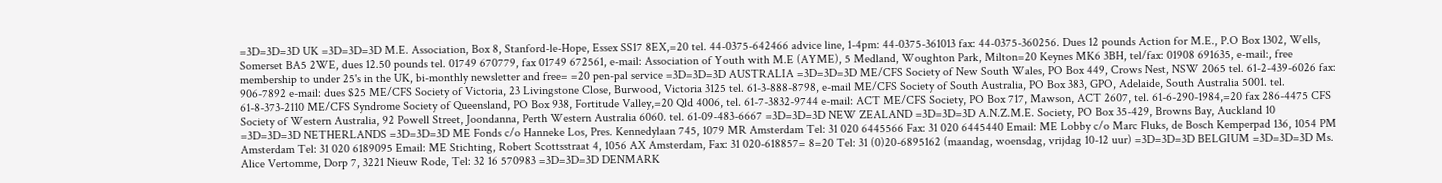=3D=3D=3D UK =3D=3D=3D M.E. Association, Box 8, Stanford-le-Hope, Essex SS17 8EX,=20 tel. 44-0375-642466 advice line, 1-4pm: 44-0375-361013 fax: 44-0375-360256. Dues 12 pounds Action for M.E., P.O Box 1302, Wells, Somerset BA5 2WE, dues 12.50 pounds tel. 01749 670779, fax 01749 672561, e-mail: Association of Youth with M.E (AYME), 5 Medland, Woughton Park, Milton=20 Keynes MK6 3BH, tel/fax: 01908 691635, e-mail:, free membership to under 25's in the UK, bi-monthly newsletter and free= =20 pen-pal service =3D=3D=3D AUSTRALIA =3D=3D=3D ME/CFS Society of New South Wales, PO Box 449, Crows Nest, NSW 2065 tel. 61-2-439-6026 fax: 906-7892 e-mail: dues $25 ME/CFS Society of Victoria, 23 Livingstone Close, Burwood, Victoria 3125 tel. 61-3-888-8798, e-mail ME/CFS Society of South Australia, PO Box 383, GPO, Adelaide, South Australia 5001. tel. 61-8-373-2110 ME/CFS Syndrome Society of Queensland, PO Box 938, Fortitude Valley,=20 Qld 4006, tel. 61-7-3832-9744 e-mail: ACT ME/CFS Society, PO Box 717, Mawson, ACT 2607, tel. 61-6-290-1984,=20 fax 286-4475 CFS Society of Western Australia, 92 Powell Street, Joondanna, Perth Western Australia 6060. tel. 61-09-483-6667 =3D=3D=3D NEW ZEALAND =3D=3D=3D A.N.Z.M.E. Society, PO Box 35-429, Browns Bay, Auckland 10 =3D=3D=3D NETHERLANDS =3D=3D=3D ME Fonds c/o Hanneke Los, Pres. Kennedylaan 745, 1079 MR Amsterdam Tel: 31 020 6445566 Fax: 31 020 6445440 Email: ME Lobby c/o Marc Fluks, de Bosch Kemperpad 136, 1054 PM Amsterdam Tel: 31 020 6189095 Email: ME Stichting, Robert Scottsstraat 4, 1056 AX Amsterdam, Fax: 31 020-618857= 8=20 Tel: 31 (0)20-6895162 (maandag, woensdag, vrijdag 10-12 uur) =3D=3D=3D BELGIUM =3D=3D=3D Ms. Alice Vertomme, Dorp 7, 3221 Nieuw Rode, Tel: 32 16 570983 =3D=3D=3D DENMARK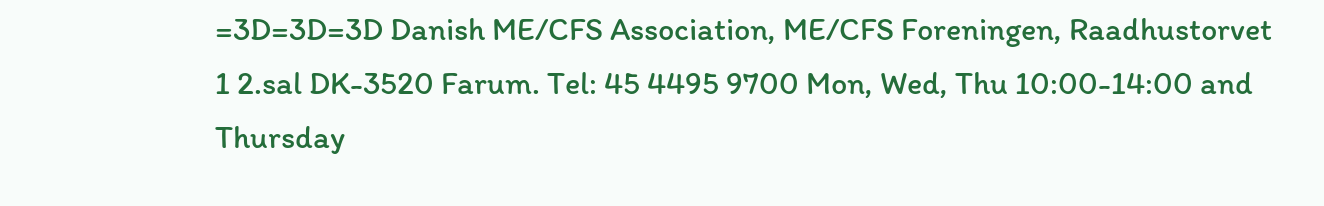=3D=3D=3D Danish ME/CFS Association, ME/CFS Foreningen, Raadhustorvet 1 2.sal DK-3520 Farum. Tel: 45 4495 9700 Mon, Wed, Thu 10:00-14:00 and Thursday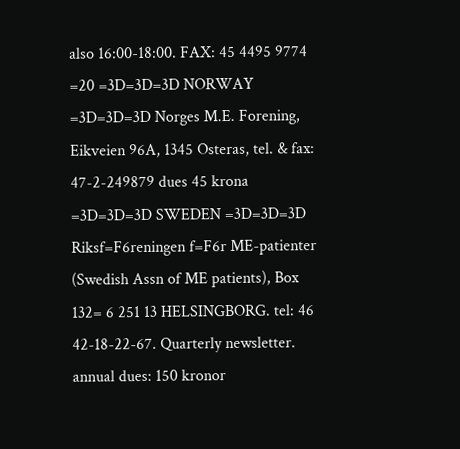also 16:00-18:00. FAX: 45 4495 9774 =20 =3D=3D=3D NORWAY =3D=3D=3D Norges M.E. Forening, Eikveien 96A, 1345 Osteras, tel. & fax: 47-2-249879 dues 45 krona =3D=3D=3D SWEDEN =3D=3D=3D Riksf=F6reningen f=F6r ME-patienter (Swedish Assn of ME patients), Box 132= 6 251 13 HELSINGBORG. tel: 46 42-18-22-67. Quarterly newsletter. annual dues: 150 kronor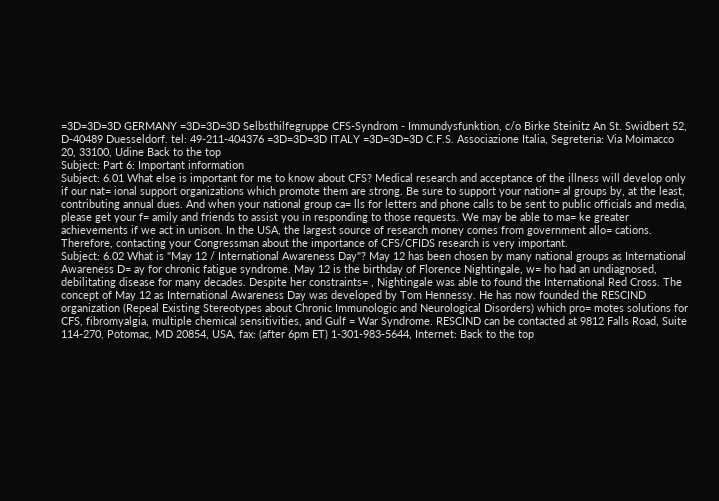=3D=3D=3D GERMANY =3D=3D=3D Selbsthilfegruppe CFS-Syndrom - Immundysfunktion, c/o Birke Steinitz An St. Swidbert 52, D-40489 Duesseldorf. tel: 49-211-404376 =3D=3D=3D ITALY =3D=3D=3D C.F.S. Associazione Italia, Segreteria: Via Moimacco 20, 33100, Udine Back to the top
Subject: Part 6: Important information
Subject: 6.01 What else is important for me to know about CFS? Medical research and acceptance of the illness will develop only if our nat= ional support organizations which promote them are strong. Be sure to support your nation= al groups by, at the least, contributing annual dues. And when your national group ca= lls for letters and phone calls to be sent to public officials and media, please get your f= amily and friends to assist you in responding to those requests. We may be able to ma= ke greater achievements if we act in unison. In the USA, the largest source of research money comes from government allo= cations. Therefore, contacting your Congressman about the importance of CFS/CFIDS research is very important.
Subject: 6.02 What is "May 12 / International Awareness Day"? May 12 has been chosen by many national groups as International Awareness D= ay for chronic fatigue syndrome. May 12 is the birthday of Florence Nightingale, w= ho had an undiagnosed, debilitating disease for many decades. Despite her constraints= , Nightingale was able to found the International Red Cross. The concept of May 12 as International Awareness Day was developed by Tom Hennessy. He has now founded the RESCIND organization (Repeal Existing Stereotypes about Chronic Immunologic and Neurological Disorders) which pro= motes solutions for CFS, fibromyalgia, multiple chemical sensitivities, and Gulf = War Syndrome. RESCIND can be contacted at 9812 Falls Road, Suite 114-270, Potomac, MD 20854, USA, fax: (after 6pm ET) 1-301-983-5644, Internet: Back to the top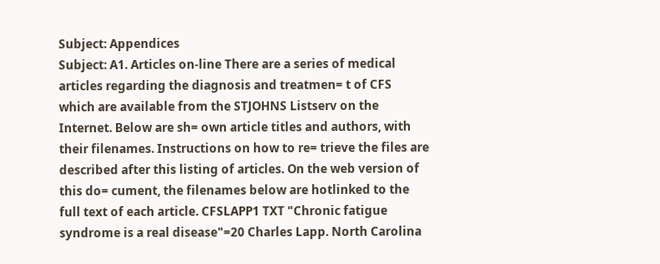Subject: Appendices
Subject: A1. Articles on-line There are a series of medical articles regarding the diagnosis and treatmen= t of CFS which are available from the STJOHNS Listserv on the Internet. Below are sh= own article titles and authors, with their filenames. Instructions on how to re= trieve the files are described after this listing of articles. On the web version of this do= cument, the filenames below are hotlinked to the full text of each article. CFSLAPP1 TXT "Chronic fatigue syndrome is a real disease"=20 Charles Lapp. North Carolina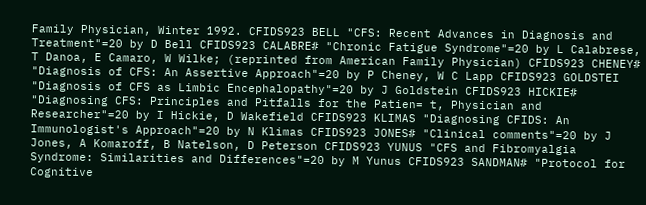Family Physician, Winter 1992. CFIDS923 BELL "CFS: Recent Advances in Diagnosis and Treatment"=20 by D Bell CFIDS923 CALABRE# "Chronic Fatigue Syndrome"=20 by L Calabrese, T Danoa, E Camaro, W Wilke; (reprinted from American Family Physician) CFIDS923 CHENEY# "Diagnosis of CFS: An Assertive Approach"=20 by P Cheney, W C Lapp CFIDS923 GOLDSTEI "Diagnosis of CFS as Limbic Encephalopathy"=20 by J Goldstein CFIDS923 HICKIE# "Diagnosing CFS: Principles and Pitfalls for the Patien= t, Physician and Researcher"=20 by I Hickie, D Wakefield CFIDS923 KLIMAS "Diagnosing CFIDS: An Immunologist's Approach"=20 by N Klimas CFIDS923 JONES# "Clinical comments"=20 by J Jones, A Komaroff, B Natelson, D Peterson CFIDS923 YUNUS "CFS and Fibromyalgia Syndrome: Similarities and Differences"=20 by M Yunus CFIDS923 SANDMAN# "Protocol for Cognitive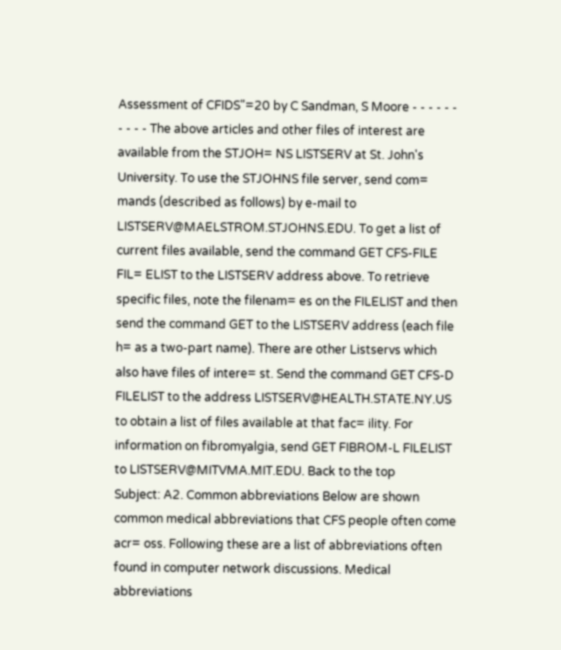Assessment of CFIDS"=20 by C Sandman, S Moore - - - - - - - - - - The above articles and other files of interest are available from the STJOH= NS LISTSERV at St. John's University. To use the STJOHNS file server, send com= mands (described as follows) by e-mail to LISTSERV@MAELSTROM.STJOHNS.EDU. To get a list of current files available, send the command GET CFS-FILE FIL= ELIST to the LISTSERV address above. To retrieve specific files, note the filenam= es on the FILELIST and then send the command GET to the LISTSERV address (each file h= as a two-part name). There are other Listservs which also have files of intere= st. Send the command GET CFS-D FILELIST to the address LISTSERV@HEALTH.STATE.NY.US to obtain a list of files available at that fac= ility. For information on fibromyalgia, send GET FIBROM-L FILELIST to LISTSERV@MITVMA.MIT.EDU. Back to the top
Subject: A2. Common abbreviations Below are shown common medical abbreviations that CFS people often come acr= oss. Following these are a list of abbreviations often found in computer network discussions. Medical abbreviations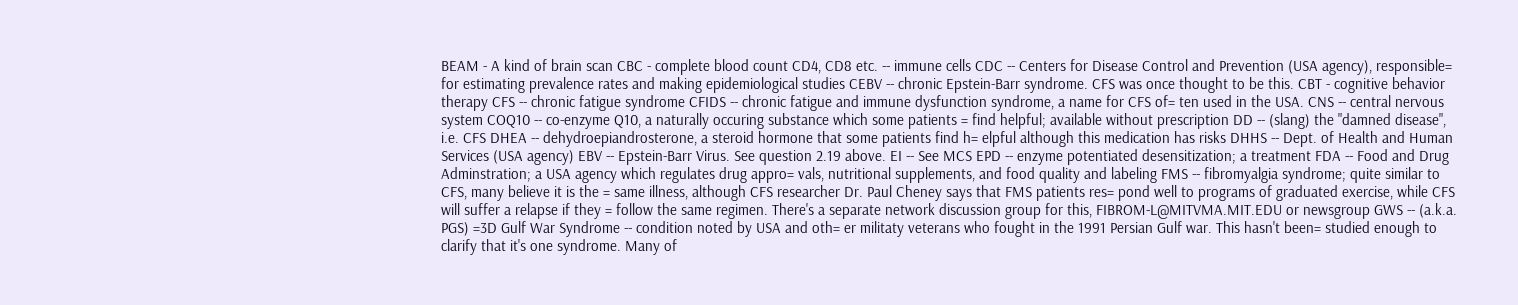BEAM - A kind of brain scan CBC - complete blood count CD4, CD8 etc. -- immune cells CDC -- Centers for Disease Control and Prevention (USA agency), responsible= for estimating prevalence rates and making epidemiological studies CEBV -- chronic Epstein-Barr syndrome. CFS was once thought to be this. CBT - cognitive behavior therapy CFS -- chronic fatigue syndrome CFIDS -- chronic fatigue and immune dysfunction syndrome, a name for CFS of= ten used in the USA. CNS -- central nervous system COQ10 -- co-enzyme Q10, a naturally occuring substance which some patients = find helpful; available without prescription DD -- (slang) the "damned disease", i.e. CFS DHEA -- dehydroepiandrosterone, a steroid hormone that some patients find h= elpful although this medication has risks DHHS -- Dept. of Health and Human Services (USA agency) EBV -- Epstein-Barr Virus. See question 2.19 above. EI -- See MCS EPD -- enzyme potentiated desensitization; a treatment FDA -- Food and Drug Adminstration; a USA agency which regulates drug appro= vals, nutritional supplements, and food quality and labeling FMS -- fibromyalgia syndrome; quite similar to CFS, many believe it is the = same illness, although CFS researcher Dr. Paul Cheney says that FMS patients res= pond well to programs of graduated exercise, while CFS will suffer a relapse if they = follow the same regimen. There's a separate network discussion group for this, FIBROM-L@MITVMA.MIT.EDU or newsgroup GWS -- (a.k.a. PGS) =3D Gulf War Syndrome -- condition noted by USA and oth= er militaty veterans who fought in the 1991 Persian Gulf war. This hasn't been= studied enough to clarify that it's one syndrome. Many of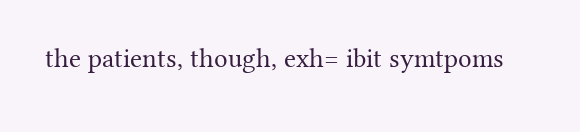the patients, though, exh= ibit symtpoms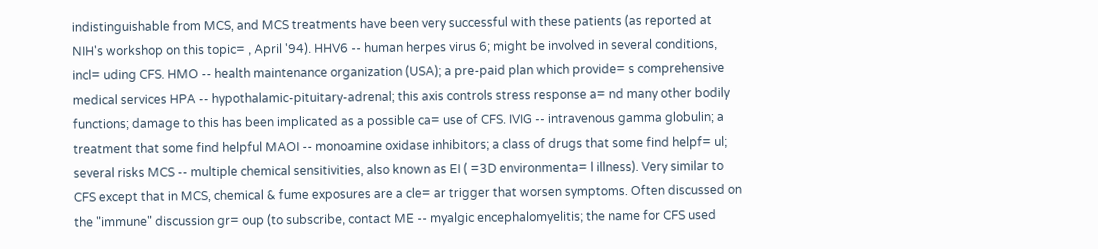indistinguishable from MCS, and MCS treatments have been very successful with these patients (as reported at NIH's workshop on this topic= , April '94). HHV6 -- human herpes virus 6; might be involved in several conditions, incl= uding CFS. HMO -- health maintenance organization (USA); a pre-paid plan which provide= s comprehensive medical services HPA -- hypothalamic-pituitary-adrenal; this axis controls stress response a= nd many other bodily functions; damage to this has been implicated as a possible ca= use of CFS. IVIG -- intravenous gamma globulin; a treatment that some find helpful MAOI -- monoamine oxidase inhibitors; a class of drugs that some find helpf= ul; several risks MCS -- multiple chemical sensitivities, also known as EI ( =3D environmenta= l illness). Very similar to CFS except that in MCS, chemical & fume exposures are a cle= ar trigger that worsen symptoms. Often discussed on the "immune" discussion gr= oup (to subscribe, contact ME -- myalgic encephalomyelitis; the name for CFS used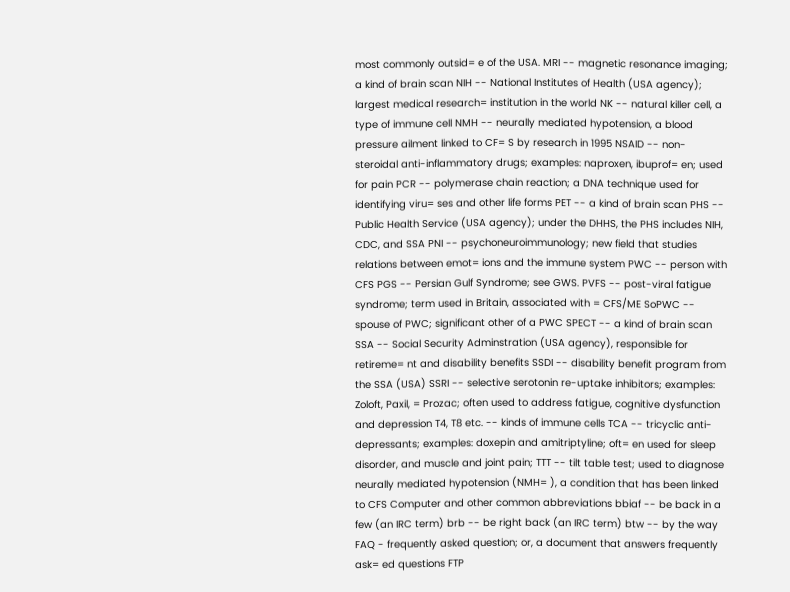most commonly outsid= e of the USA. MRI -- magnetic resonance imaging; a kind of brain scan NIH -- National Institutes of Health (USA agency); largest medical research= institution in the world NK -- natural killer cell, a type of immune cell NMH -- neurally mediated hypotension, a blood pressure ailment linked to CF= S by research in 1995 NSAID -- non-steroidal anti-inflammatory drugs; examples: naproxen, ibuprof= en; used for pain PCR -- polymerase chain reaction; a DNA technique used for identifying viru= ses and other life forms PET -- a kind of brain scan PHS -- Public Health Service (USA agency); under the DHHS, the PHS includes NIH, CDC, and SSA PNI -- psychoneuroimmunology; new field that studies relations between emot= ions and the immune system PWC -- person with CFS PGS -- Persian Gulf Syndrome; see GWS. PVFS -- post-viral fatigue syndrome; term used in Britain, associated with = CFS/ME SoPWC -- spouse of PWC; significant other of a PWC SPECT -- a kind of brain scan SSA -- Social Security Adminstration (USA agency), responsible for retireme= nt and disability benefits SSDI -- disability benefit program from the SSA (USA) SSRI -- selective serotonin re-uptake inhibitors; examples: Zoloft, Paxil, = Prozac; often used to address fatigue, cognitive dysfunction and depression T4, T8 etc. -- kinds of immune cells TCA -- tricyclic anti-depressants; examples: doxepin and amitriptyline; oft= en used for sleep disorder, and muscle and joint pain; TTT -- tilt table test; used to diagnose neurally mediated hypotension (NMH= ), a condition that has been linked to CFS Computer and other common abbreviations bbiaf -- be back in a few (an IRC term) brb -- be right back (an IRC term) btw -- by the way FAQ - frequently asked question; or, a document that answers frequently ask= ed questions FTP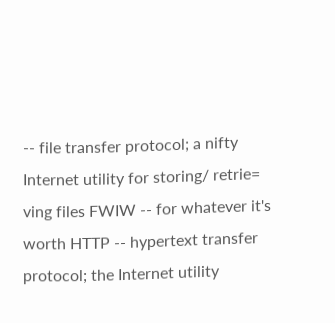-- file transfer protocol; a nifty Internet utility for storing/ retrie= ving files FWIW -- for whatever it's worth HTTP -- hypertext transfer protocol; the Internet utility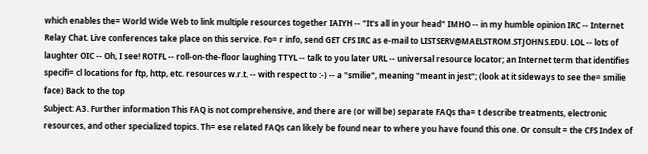which enables the= World Wide Web to link multiple resources together IAIYH -- "It's all in your head" IMHO -- in my humble opinion IRC -- Internet Relay Chat. Live conferences take place on this service. Fo= r info, send GET CFS IRC as e-mail to LISTSERV@MAELSTROM.STJOHNS.EDU. LOL -- lots of laughter OIC -- Oh, I see! ROTFL -- roll-on-the-floor laughing TTYL -- talk to you later URL -- universal resource locator; an Internet term that identifies specifi= cl locations for ftp, http, etc. resources w.r.t. -- with respect to :-) -- a "smilie", meaning "meant in jest"; (look at it sideways to see the= smilie face) Back to the top
Subject: A3. Further information This FAQ is not comprehensive, and there are (or will be) separate FAQs tha= t describe treatments, electronic resources, and other specialized topics. Th= ese related FAQs can likely be found near to where you have found this one. Or consult = the CFS Index of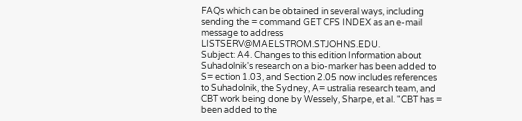FAQs which can be obtained in several ways, including sending the = command GET CFS INDEX as an e-mail message to address LISTSERV@MAELSTROM.STJOHNS.EDU.
Subject: A4. Changes to this edition Information about Suhadolnik's research on a bio-marker has been added to S= ection 1.03, and Section 2.05 now includes references to Suhadolnik, the Sydney, A= ustralia research team, and CBT work being done by Wessely, Sharpe, et al. "CBT has = been added to the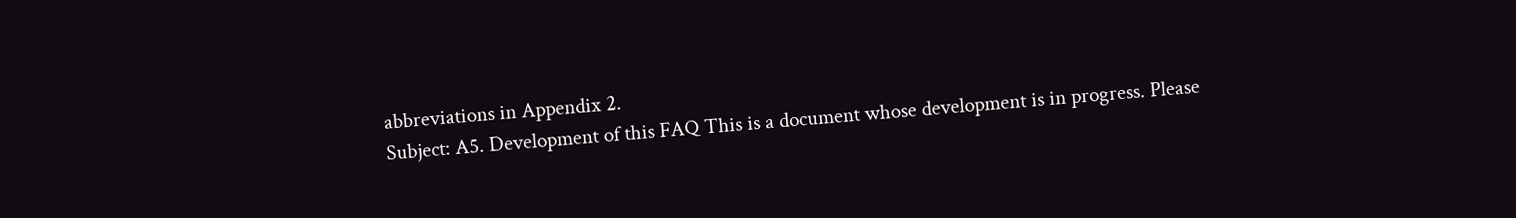abbreviations in Appendix 2.
Subject: A5. Development of this FAQ This is a document whose development is in progress. Please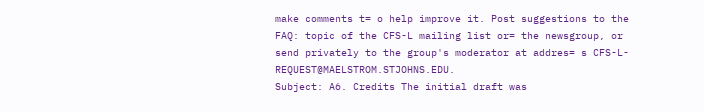make comments t= o help improve it. Post suggestions to the FAQ: topic of the CFS-L mailing list or= the newsgroup, or send privately to the group's moderator at addres= s CFS-L-REQUEST@MAELSTROM.STJOHNS.EDU.
Subject: A6. Credits The initial draft was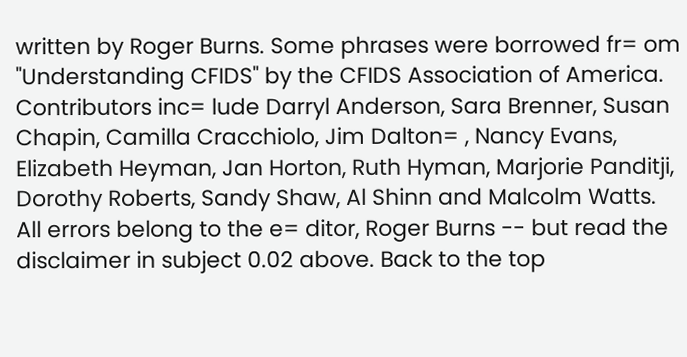written by Roger Burns. Some phrases were borrowed fr= om "Understanding CFIDS" by the CFIDS Association of America. Contributors inc= lude Darryl Anderson, Sara Brenner, Susan Chapin, Camilla Cracchiolo, Jim Dalton= , Nancy Evans, Elizabeth Heyman, Jan Horton, Ruth Hyman, Marjorie Panditji, Dorothy Roberts, Sandy Shaw, Al Shinn and Malcolm Watts. All errors belong to the e= ditor, Roger Burns -- but read the disclaimer in subject 0.02 above. Back to the top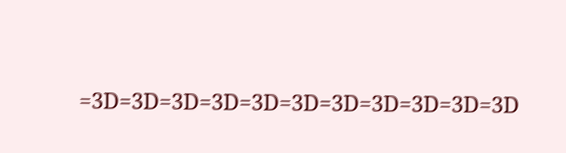=3D=3D=3D=3D=3D=3D=3D=3D=3D=3D=3D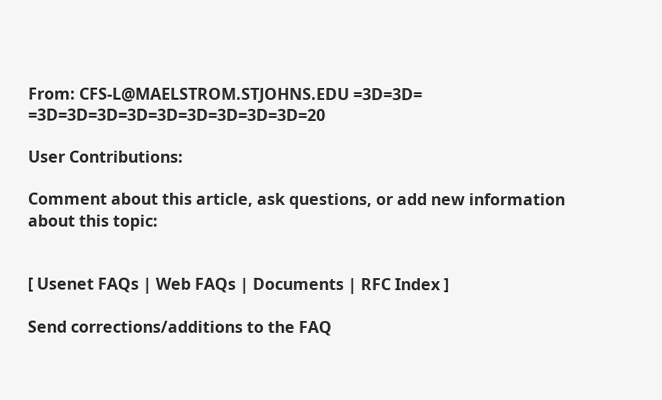From: CFS-L@MAELSTROM.STJOHNS.EDU =3D=3D= =3D=3D=3D=3D=3D=3D=3D=3D=3D=20

User Contributions:

Comment about this article, ask questions, or add new information about this topic:


[ Usenet FAQs | Web FAQs | Documents | RFC Index ]

Send corrections/additions to the FAQ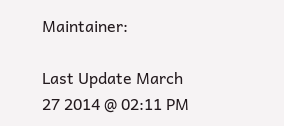Maintainer:

Last Update March 27 2014 @ 02:11 PM